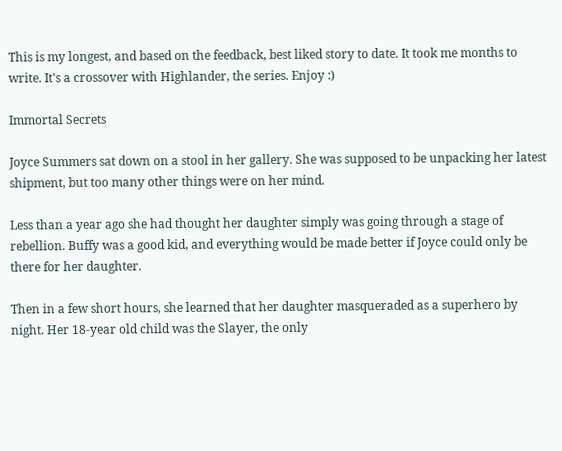This is my longest, and based on the feedback, best liked story to date. It took me months to write. It's a crossover with Highlander, the series. Enjoy :)

Immortal Secrets

Joyce Summers sat down on a stool in her gallery. She was supposed to be unpacking her latest shipment, but too many other things were on her mind.

Less than a year ago she had thought her daughter simply was going through a stage of rebellion. Buffy was a good kid, and everything would be made better if Joyce could only be there for her daughter.

Then in a few short hours, she learned that her daughter masqueraded as a superhero by night. Her 18-year old child was the Slayer, the only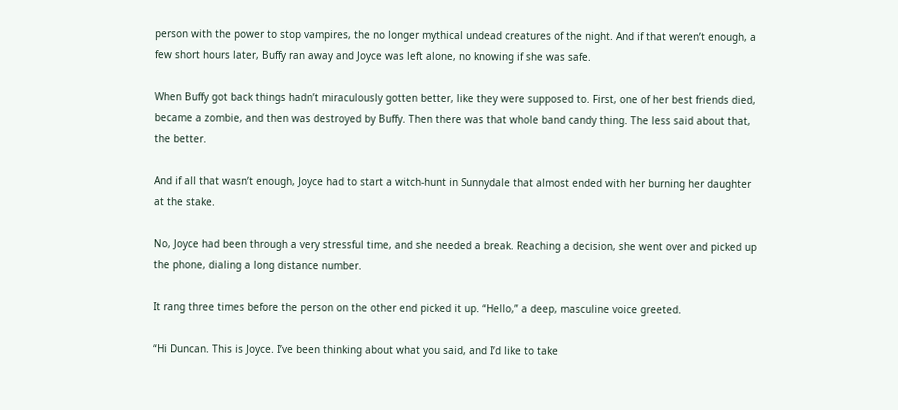person with the power to stop vampires, the no longer mythical undead creatures of the night. And if that weren’t enough, a few short hours later, Buffy ran away and Joyce was left alone, no knowing if she was safe.

When Buffy got back things hadn’t miraculously gotten better, like they were supposed to. First, one of her best friends died, became a zombie, and then was destroyed by Buffy. Then there was that whole band candy thing. The less said about that, the better.

And if all that wasn’t enough, Joyce had to start a witch-hunt in Sunnydale that almost ended with her burning her daughter at the stake.

No, Joyce had been through a very stressful time, and she needed a break. Reaching a decision, she went over and picked up the phone, dialing a long distance number.

It rang three times before the person on the other end picked it up. “Hello,” a deep, masculine voice greeted.

“Hi Duncan. This is Joyce. I’ve been thinking about what you said, and I’d like to take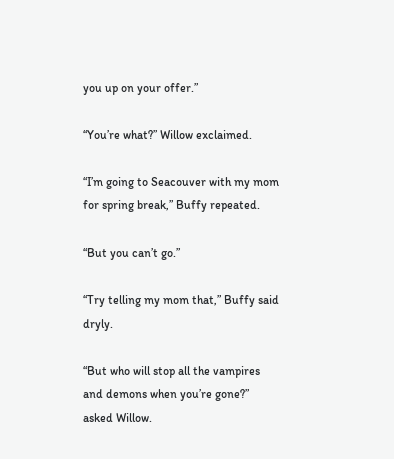you up on your offer.”

“You’re what?” Willow exclaimed.

“I’m going to Seacouver with my mom for spring break,” Buffy repeated.

“But you can’t go.”

“Try telling my mom that,” Buffy said dryly.

“But who will stop all the vampires and demons when you’re gone?” asked Willow.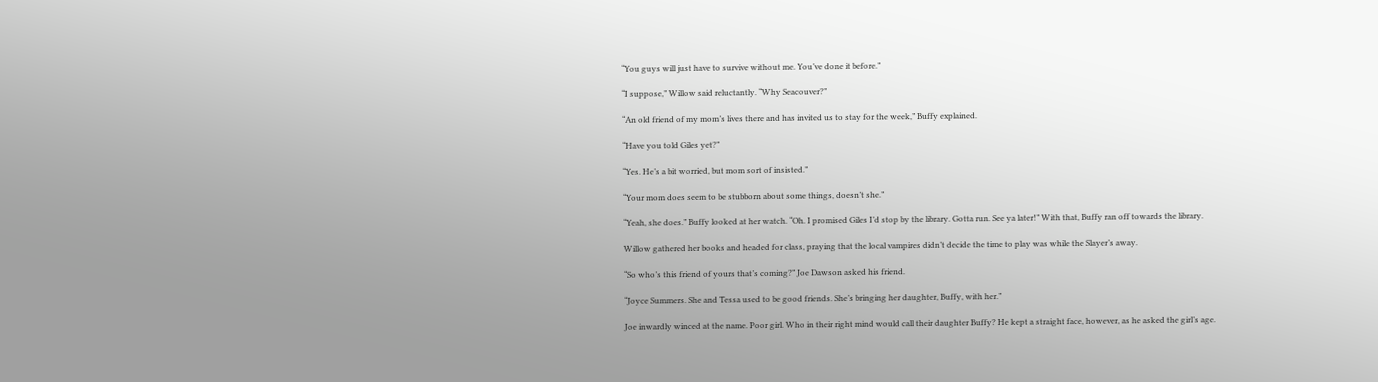“You guys will just have to survive without me. You’ve done it before.”

“I suppose,” Willow said reluctantly. “Why Seacouver?”

“An old friend of my mom’s lives there and has invited us to stay for the week,” Buffy explained.

“Have you told Giles yet?”

“Yes. He’s a bit worried, but mom sort of insisted.”

“Your mom does seem to be stubborn about some things, doesn’t she.”

“Yeah, she does.” Buffy looked at her watch. “Oh. I promised Giles I’d stop by the library. Gotta run. See ya later!” With that, Buffy ran off towards the library.

Willow gathered her books and headed for class, praying that the local vampires didn’t decide the time to play was while the Slayer’s away.

“So who’s this friend of yours that’s coming?” Joe Dawson asked his friend.

“Joyce Summers. She and Tessa used to be good friends. She’s bringing her daughter, Buffy, with her.”

Joe inwardly winced at the name. Poor girl. Who in their right mind would call their daughter Buffy? He kept a straight face, however, as he asked the girl’s age.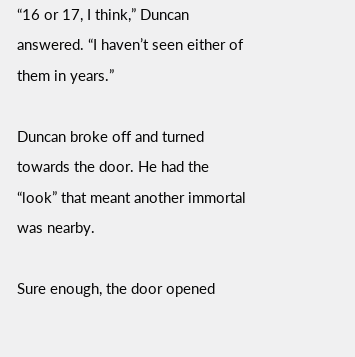“16 or 17, I think,” Duncan answered. “I haven’t seen either of them in years.”

Duncan broke off and turned towards the door. He had the “look” that meant another immortal was nearby.

Sure enough, the door opened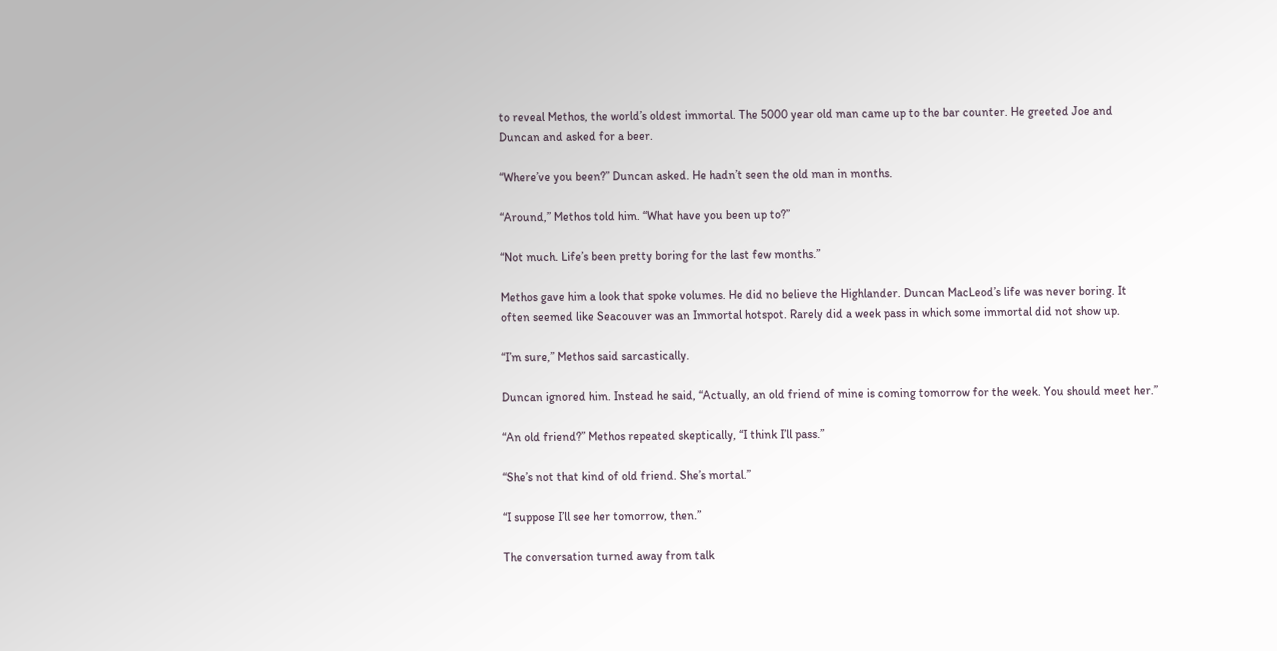to reveal Methos, the world’s oldest immortal. The 5000 year old man came up to the bar counter. He greeted Joe and Duncan and asked for a beer.

“Where’ve you been?” Duncan asked. He hadn’t seen the old man in months.

“Around,” Methos told him. “What have you been up to?”

“Not much. Life’s been pretty boring for the last few months.”

Methos gave him a look that spoke volumes. He did no believe the Highlander. Duncan MacLeod’s life was never boring. It often seemed like Seacouver was an Immortal hotspot. Rarely did a week pass in which some immortal did not show up.

“I’m sure,” Methos said sarcastically.

Duncan ignored him. Instead he said, “Actually, an old friend of mine is coming tomorrow for the week. You should meet her.”

“An old friend?” Methos repeated skeptically, “I think I’ll pass.”

“She’s not that kind of old friend. She’s mortal.”

“I suppose I’ll see her tomorrow, then.”

The conversation turned away from talk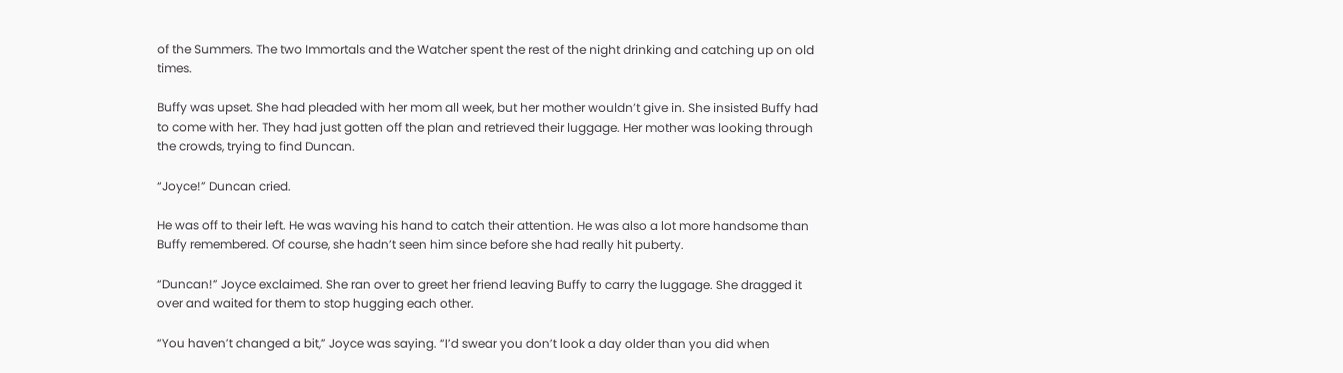of the Summers. The two Immortals and the Watcher spent the rest of the night drinking and catching up on old times.

Buffy was upset. She had pleaded with her mom all week, but her mother wouldn’t give in. She insisted Buffy had to come with her. They had just gotten off the plan and retrieved their luggage. Her mother was looking through the crowds, trying to find Duncan.

“Joyce!” Duncan cried.

He was off to their left. He was waving his hand to catch their attention. He was also a lot more handsome than Buffy remembered. Of course, she hadn’t seen him since before she had really hit puberty.

“Duncan!” Joyce exclaimed. She ran over to greet her friend leaving Buffy to carry the luggage. She dragged it over and waited for them to stop hugging each other.

“You haven’t changed a bit,” Joyce was saying. “I’d swear you don’t look a day older than you did when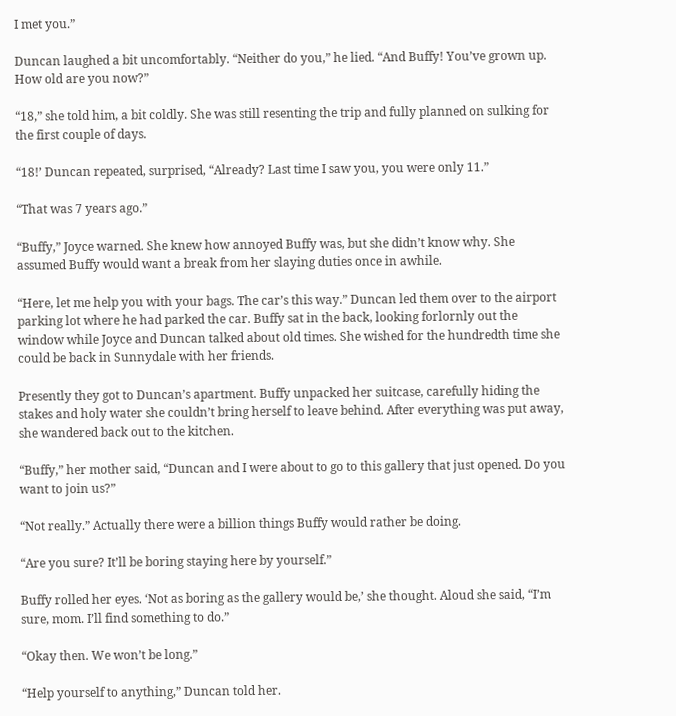I met you.”

Duncan laughed a bit uncomfortably. “Neither do you,” he lied. “And Buffy! You’ve grown up. How old are you now?”

“18,” she told him, a bit coldly. She was still resenting the trip and fully planned on sulking for the first couple of days.

“18!’ Duncan repeated, surprised, “Already? Last time I saw you, you were only 11.”

“That was 7 years ago.”

“Buffy,” Joyce warned. She knew how annoyed Buffy was, but she didn’t know why. She assumed Buffy would want a break from her slaying duties once in awhile.

“Here, let me help you with your bags. The car’s this way.” Duncan led them over to the airport parking lot where he had parked the car. Buffy sat in the back, looking forlornly out the window while Joyce and Duncan talked about old times. She wished for the hundredth time she could be back in Sunnydale with her friends.

Presently they got to Duncan’s apartment. Buffy unpacked her suitcase, carefully hiding the stakes and holy water she couldn’t bring herself to leave behind. After everything was put away, she wandered back out to the kitchen.

“Buffy,” her mother said, “Duncan and I were about to go to this gallery that just opened. Do you want to join us?”

“Not really.” Actually there were a billion things Buffy would rather be doing.

“Are you sure? It’ll be boring staying here by yourself.”

Buffy rolled her eyes. ‘Not as boring as the gallery would be,’ she thought. Aloud she said, “I’m sure, mom. I’ll find something to do.”

“Okay then. We won’t be long.”

“Help yourself to anything,” Duncan told her.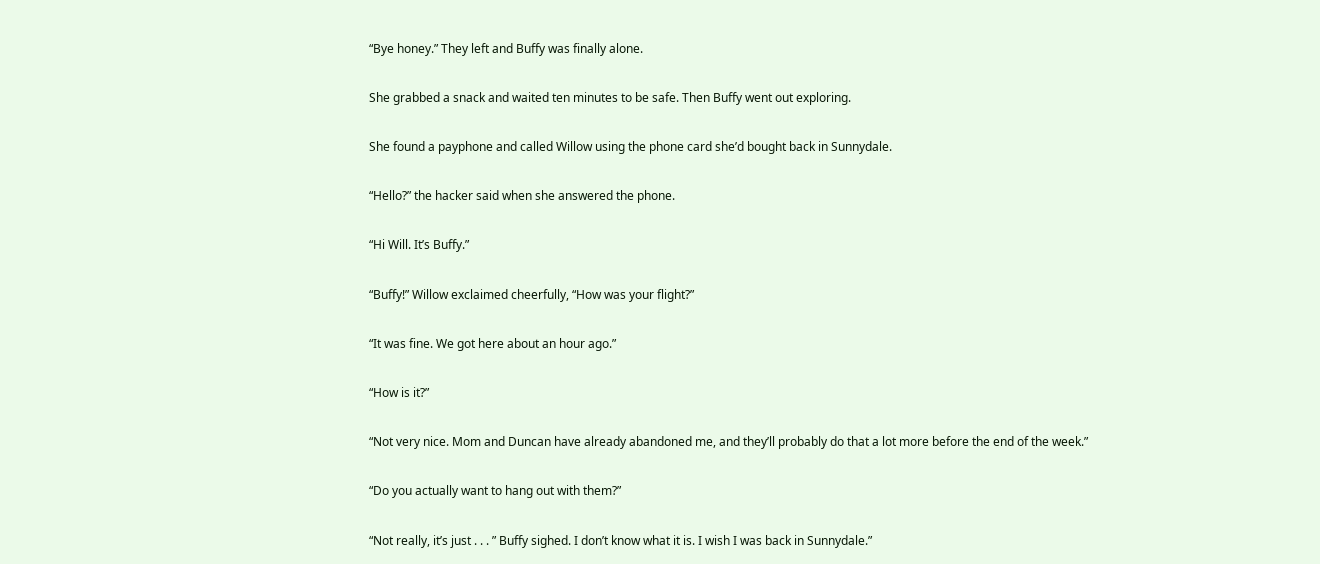“Bye honey.” They left and Buffy was finally alone.

She grabbed a snack and waited ten minutes to be safe. Then Buffy went out exploring.

She found a payphone and called Willow using the phone card she’d bought back in Sunnydale.

“Hello?” the hacker said when she answered the phone.

“Hi Will. It’s Buffy.”

“Buffy!” Willow exclaimed cheerfully, “How was your flight?”

“It was fine. We got here about an hour ago.”

“How is it?”

“Not very nice. Mom and Duncan have already abandoned me, and they’ll probably do that a lot more before the end of the week.”

“Do you actually want to hang out with them?”

“Not really, it’s just . . . ” Buffy sighed. I don’t know what it is. I wish I was back in Sunnydale.”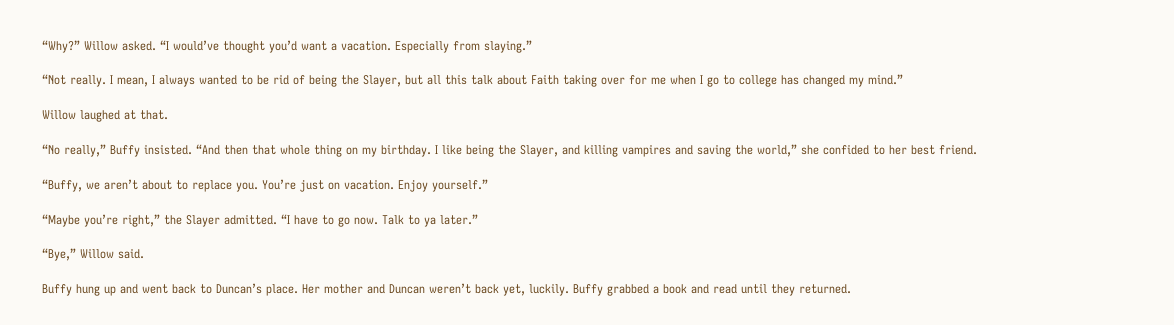“Why?” Willow asked. “I would’ve thought you’d want a vacation. Especially from slaying.”

“Not really. I mean, I always wanted to be rid of being the Slayer, but all this talk about Faith taking over for me when I go to college has changed my mind.”

Willow laughed at that.

“No really,” Buffy insisted. “And then that whole thing on my birthday. I like being the Slayer, and killing vampires and saving the world,” she confided to her best friend.

“Buffy, we aren’t about to replace you. You’re just on vacation. Enjoy yourself.”

“Maybe you’re right,” the Slayer admitted. “I have to go now. Talk to ya later.”

“Bye,” Willow said.

Buffy hung up and went back to Duncan’s place. Her mother and Duncan weren’t back yet, luckily. Buffy grabbed a book and read until they returned.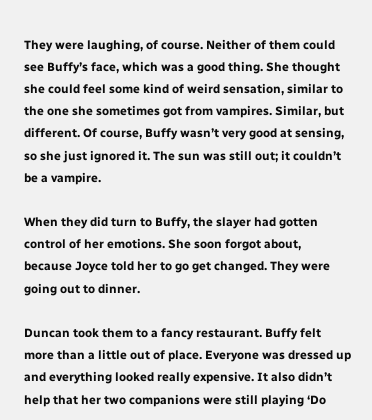They were laughing, of course. Neither of them could see Buffy’s face, which was a good thing. She thought she could feel some kind of weird sensation, similar to the one she sometimes got from vampires. Similar, but different. Of course, Buffy wasn’t very good at sensing, so she just ignored it. The sun was still out; it couldn’t be a vampire.

When they did turn to Buffy, the slayer had gotten control of her emotions. She soon forgot about, because Joyce told her to go get changed. They were going out to dinner.

Duncan took them to a fancy restaurant. Buffy felt more than a little out of place. Everyone was dressed up and everything looked really expensive. It also didn’t help that her two companions were still playing ‘Do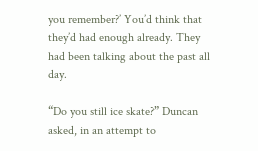you remember?’ You’d think that they’d had enough already. They had been talking about the past all day.

“Do you still ice skate?” Duncan asked, in an attempt to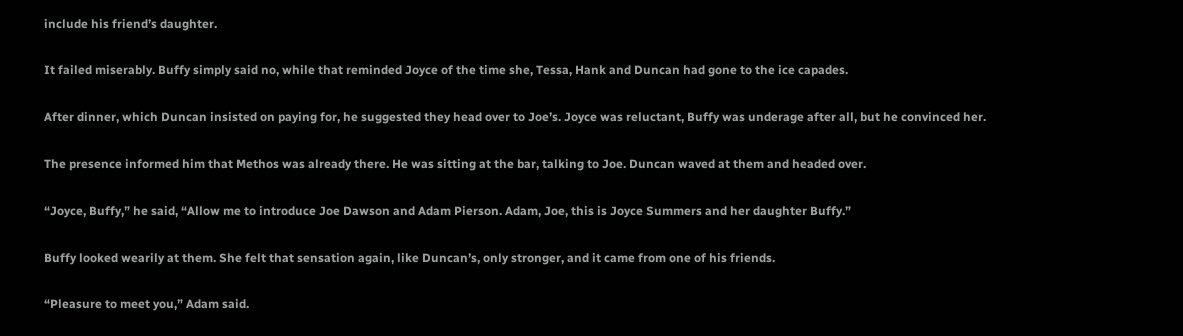include his friend’s daughter.

It failed miserably. Buffy simply said no, while that reminded Joyce of the time she, Tessa, Hank and Duncan had gone to the ice capades.

After dinner, which Duncan insisted on paying for, he suggested they head over to Joe’s. Joyce was reluctant, Buffy was underage after all, but he convinced her.

The presence informed him that Methos was already there. He was sitting at the bar, talking to Joe. Duncan waved at them and headed over.

“Joyce, Buffy,” he said, “Allow me to introduce Joe Dawson and Adam Pierson. Adam, Joe, this is Joyce Summers and her daughter Buffy.”

Buffy looked wearily at them. She felt that sensation again, like Duncan’s, only stronger, and it came from one of his friends.

“Pleasure to meet you,” Adam said.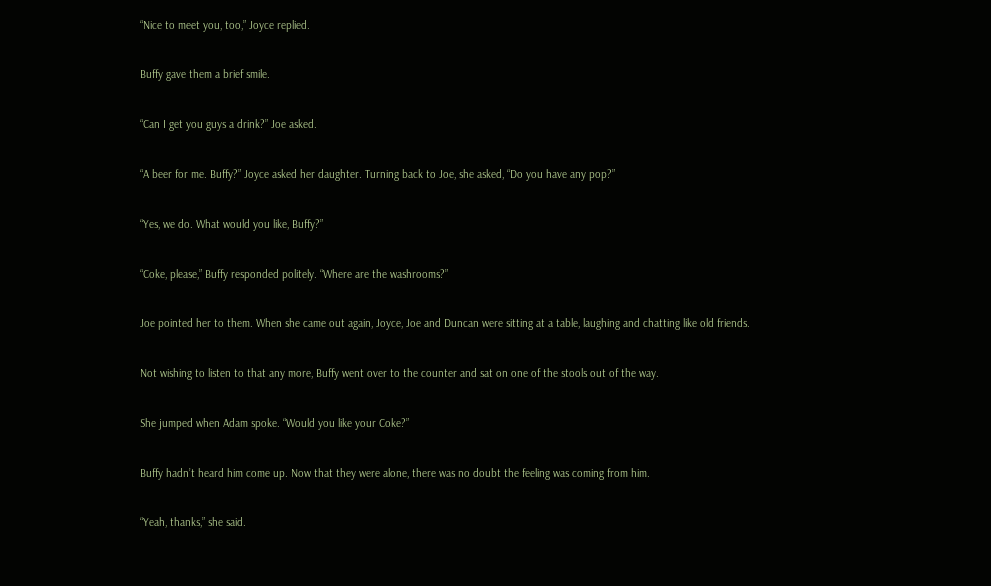“Nice to meet you, too,” Joyce replied.

Buffy gave them a brief smile.

“Can I get you guys a drink?” Joe asked.

“A beer for me. Buffy?” Joyce asked her daughter. Turning back to Joe, she asked, “Do you have any pop?”

“Yes, we do. What would you like, Buffy?”

“Coke, please,” Buffy responded politely. “Where are the washrooms?”

Joe pointed her to them. When she came out again, Joyce, Joe and Duncan were sitting at a table, laughing and chatting like old friends.

Not wishing to listen to that any more, Buffy went over to the counter and sat on one of the stools out of the way.

She jumped when Adam spoke. “Would you like your Coke?”

Buffy hadn’t heard him come up. Now that they were alone, there was no doubt the feeling was coming from him.

“Yeah, thanks,” she said.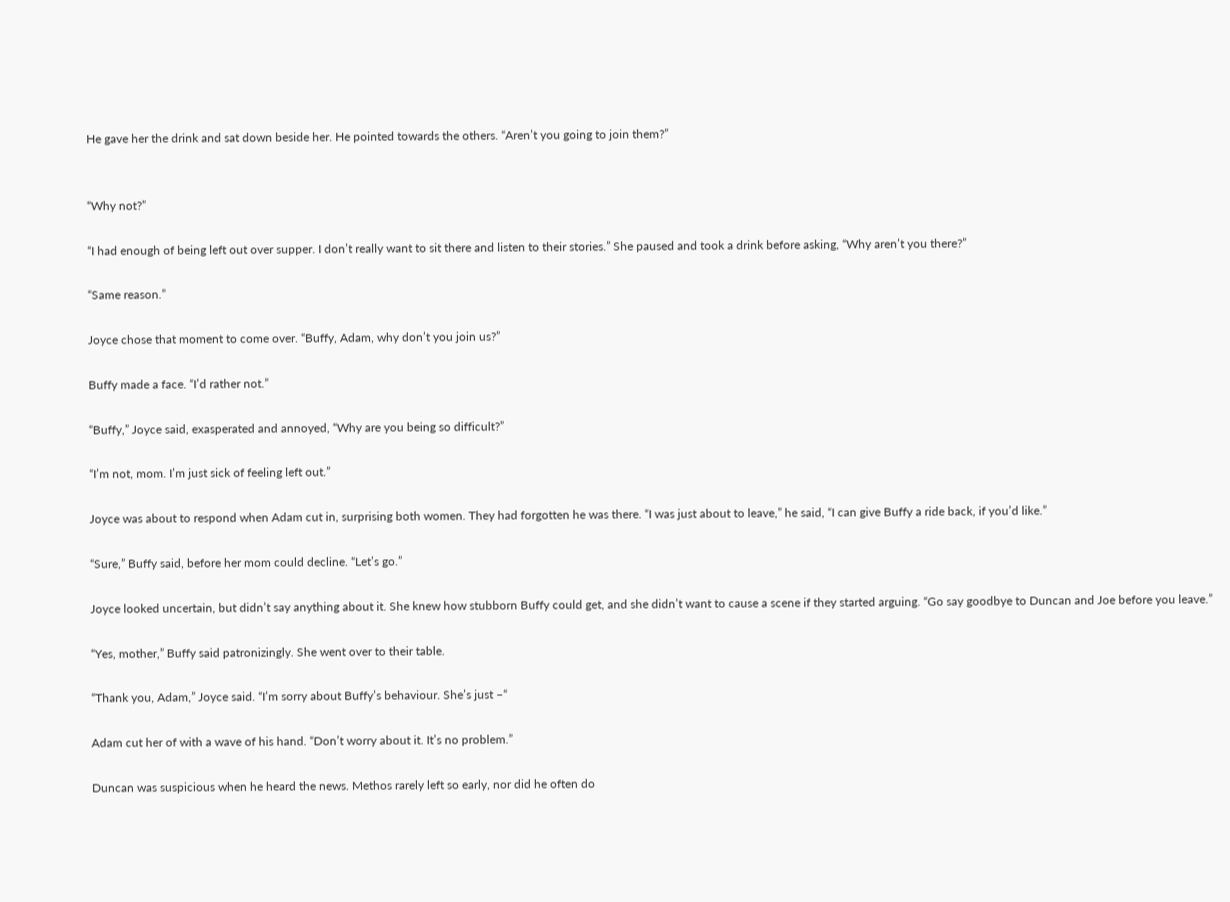He gave her the drink and sat down beside her. He pointed towards the others. “Aren’t you going to join them?”


“Why not?”

“I had enough of being left out over supper. I don’t really want to sit there and listen to their stories.” She paused and took a drink before asking, “Why aren’t you there?”

“Same reason.”

Joyce chose that moment to come over. “Buffy, Adam, why don’t you join us?”

Buffy made a face. “I’d rather not.”

“Buffy,” Joyce said, exasperated and annoyed, “Why are you being so difficult?”

“I’m not, mom. I’m just sick of feeling left out.”

Joyce was about to respond when Adam cut in, surprising both women. They had forgotten he was there. “I was just about to leave,” he said, “I can give Buffy a ride back, if you’d like.”

“Sure,” Buffy said, before her mom could decline. “Let’s go.”

Joyce looked uncertain, but didn’t say anything about it. She knew how stubborn Buffy could get, and she didn’t want to cause a scene if they started arguing. “Go say goodbye to Duncan and Joe before you leave.”

“Yes, mother,” Buffy said patronizingly. She went over to their table.

“Thank you, Adam,” Joyce said. “I’m sorry about Buffy’s behaviour. She’s just –“

Adam cut her of with a wave of his hand. “Don’t worry about it. It’s no problem.”

Duncan was suspicious when he heard the news. Methos rarely left so early, nor did he often do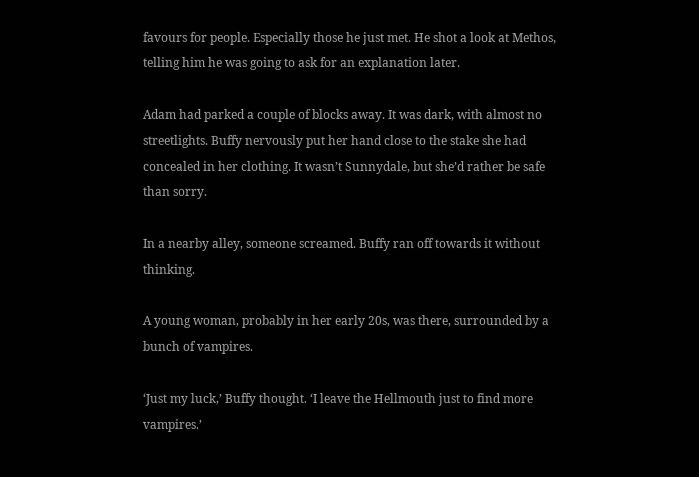favours for people. Especially those he just met. He shot a look at Methos, telling him he was going to ask for an explanation later.

Adam had parked a couple of blocks away. It was dark, with almost no streetlights. Buffy nervously put her hand close to the stake she had concealed in her clothing. It wasn’t Sunnydale, but she’d rather be safe than sorry.

In a nearby alley, someone screamed. Buffy ran off towards it without thinking.

A young woman, probably in her early 20s, was there, surrounded by a bunch of vampires.

‘Just my luck,’ Buffy thought. ‘I leave the Hellmouth just to find more vampires.’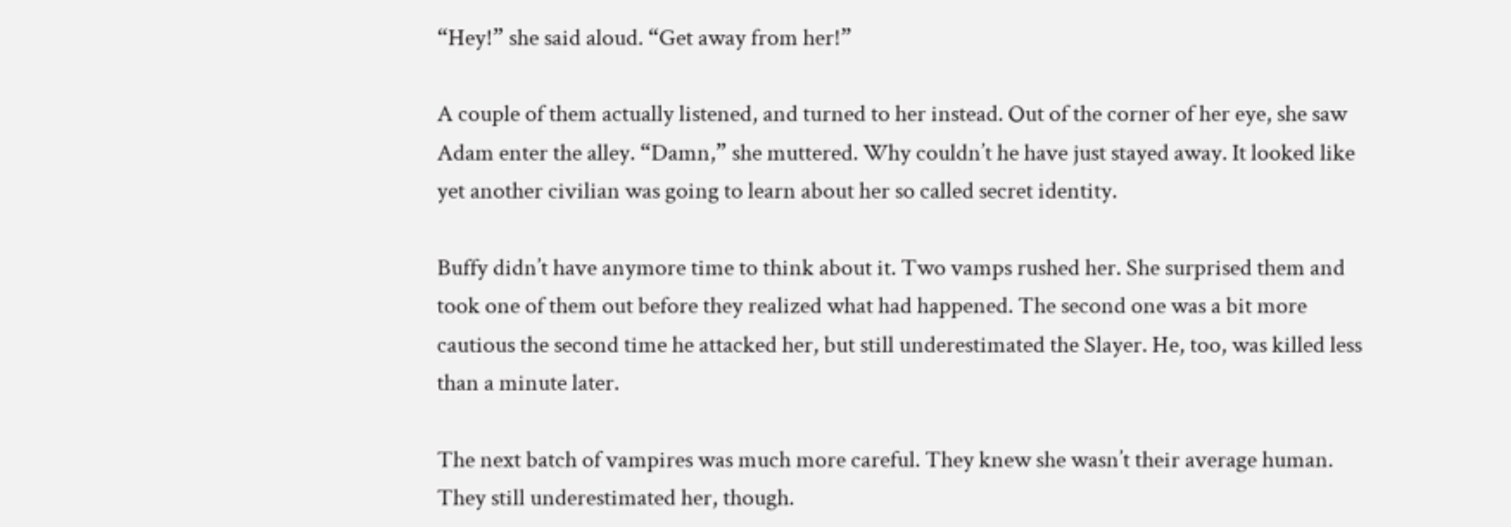“Hey!” she said aloud. “Get away from her!”

A couple of them actually listened, and turned to her instead. Out of the corner of her eye, she saw Adam enter the alley. “Damn,” she muttered. Why couldn’t he have just stayed away. It looked like yet another civilian was going to learn about her so called secret identity.

Buffy didn’t have anymore time to think about it. Two vamps rushed her. She surprised them and took one of them out before they realized what had happened. The second one was a bit more cautious the second time he attacked her, but still underestimated the Slayer. He, too, was killed less than a minute later.

The next batch of vampires was much more careful. They knew she wasn’t their average human. They still underestimated her, though.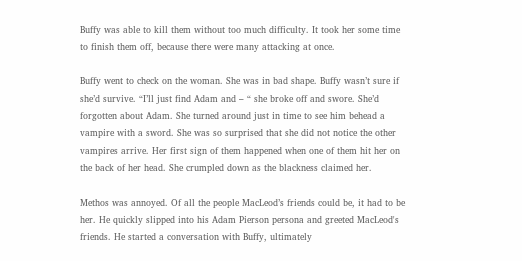Buffy was able to kill them without too much difficulty. It took her some time to finish them off, because there were many attacking at once.

Buffy went to check on the woman. She was in bad shape. Buffy wasn’t sure if she’d survive. “I’ll just find Adam and – “ she broke off and swore. She’d forgotten about Adam. She turned around just in time to see him behead a vampire with a sword. She was so surprised that she did not notice the other vampires arrive. Her first sign of them happened when one of them hit her on the back of her head. She crumpled down as the blackness claimed her.

Methos was annoyed. Of all the people MacLeod’s friends could be, it had to be her. He quickly slipped into his Adam Pierson persona and greeted MacLeod's friends. He started a conversation with Buffy, ultimately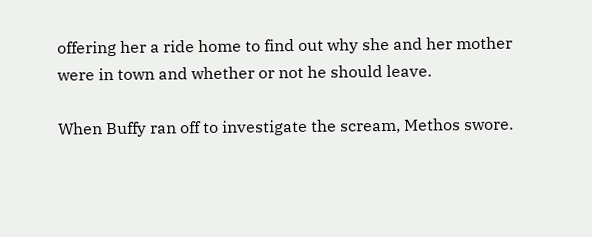offering her a ride home to find out why she and her mother were in town and whether or not he should leave.

When Buffy ran off to investigate the scream, Methos swore.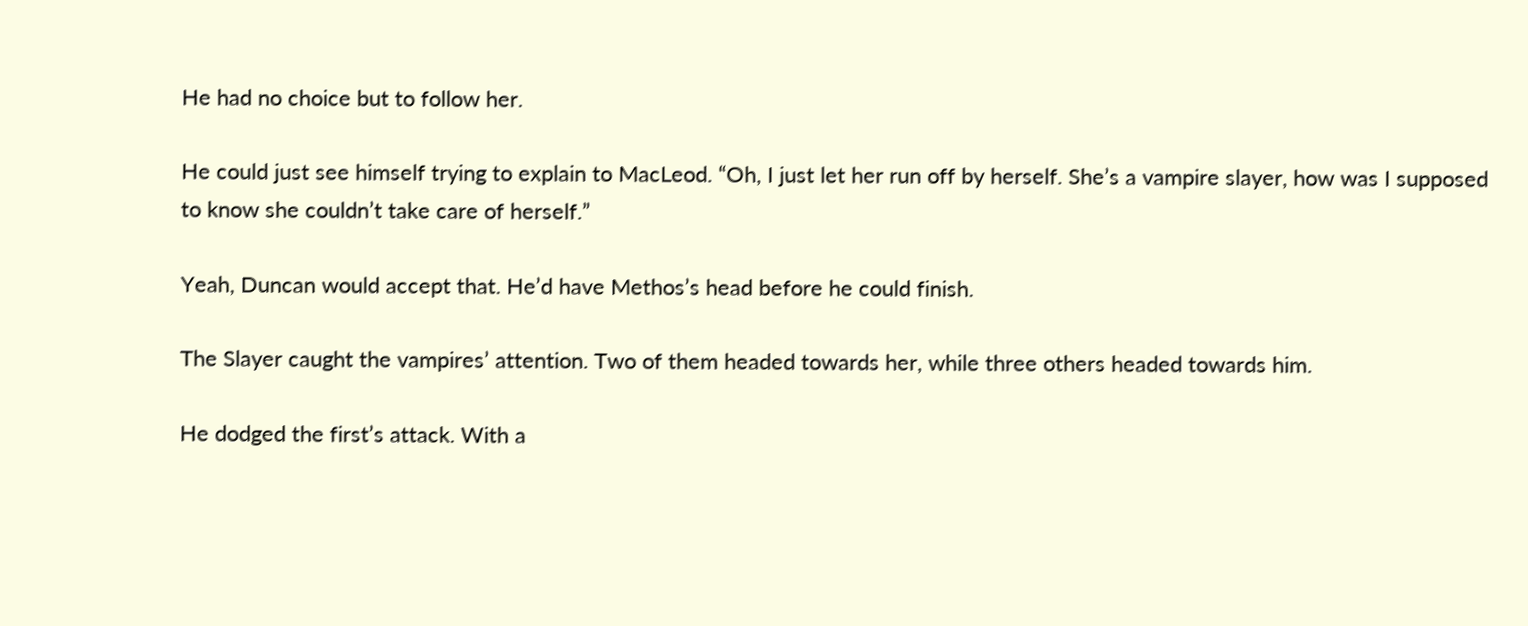He had no choice but to follow her.

He could just see himself trying to explain to MacLeod. “Oh, I just let her run off by herself. She’s a vampire slayer, how was I supposed to know she couldn’t take care of herself.”

Yeah, Duncan would accept that. He’d have Methos’s head before he could finish.

The Slayer caught the vampires’ attention. Two of them headed towards her, while three others headed towards him.

He dodged the first’s attack. With a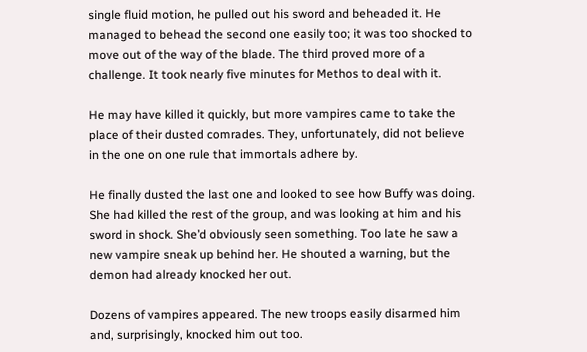single fluid motion, he pulled out his sword and beheaded it. He managed to behead the second one easily too; it was too shocked to move out of the way of the blade. The third proved more of a challenge. It took nearly five minutes for Methos to deal with it.

He may have killed it quickly, but more vampires came to take the place of their dusted comrades. They, unfortunately, did not believe in the one on one rule that immortals adhere by.

He finally dusted the last one and looked to see how Buffy was doing. She had killed the rest of the group, and was looking at him and his sword in shock. She’d obviously seen something. Too late he saw a new vampire sneak up behind her. He shouted a warning, but the demon had already knocked her out.

Dozens of vampires appeared. The new troops easily disarmed him and, surprisingly, knocked him out too.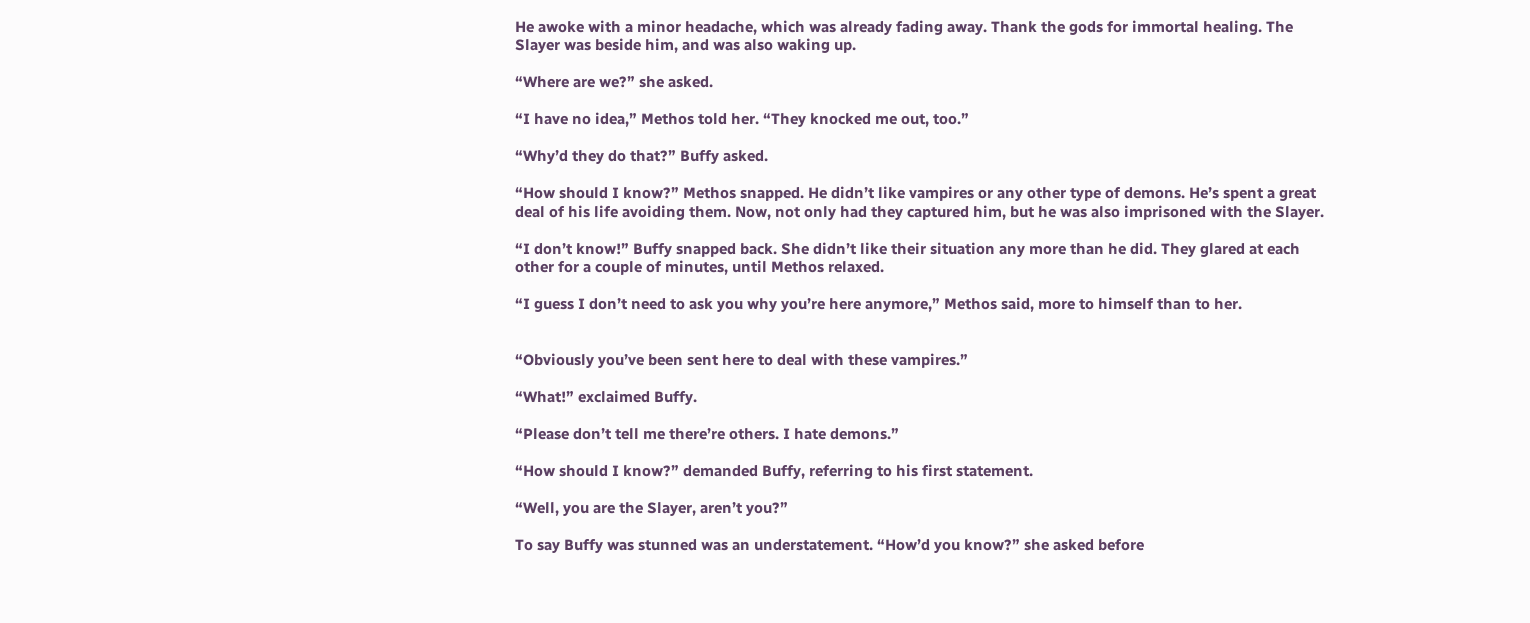He awoke with a minor headache, which was already fading away. Thank the gods for immortal healing. The Slayer was beside him, and was also waking up.

“Where are we?” she asked.

“I have no idea,” Methos told her. “They knocked me out, too.”

“Why’d they do that?” Buffy asked.

“How should I know?” Methos snapped. He didn’t like vampires or any other type of demons. He’s spent a great deal of his life avoiding them. Now, not only had they captured him, but he was also imprisoned with the Slayer.

“I don’t know!” Buffy snapped back. She didn’t like their situation any more than he did. They glared at each other for a couple of minutes, until Methos relaxed.

“I guess I don’t need to ask you why you’re here anymore,” Methos said, more to himself than to her.


“Obviously you’ve been sent here to deal with these vampires.”

“What!” exclaimed Buffy.

“Please don’t tell me there’re others. I hate demons.”

“How should I know?” demanded Buffy, referring to his first statement.

“Well, you are the Slayer, aren’t you?”

To say Buffy was stunned was an understatement. “How’d you know?” she asked before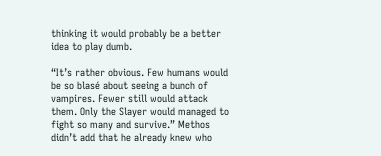thinking it would probably be a better idea to play dumb.

“It’s rather obvious. Few humans would be so blasé about seeing a bunch of vampires. Fewer still would attack them. Only the Slayer would managed to fight so many and survive.” Methos didn’t add that he already knew who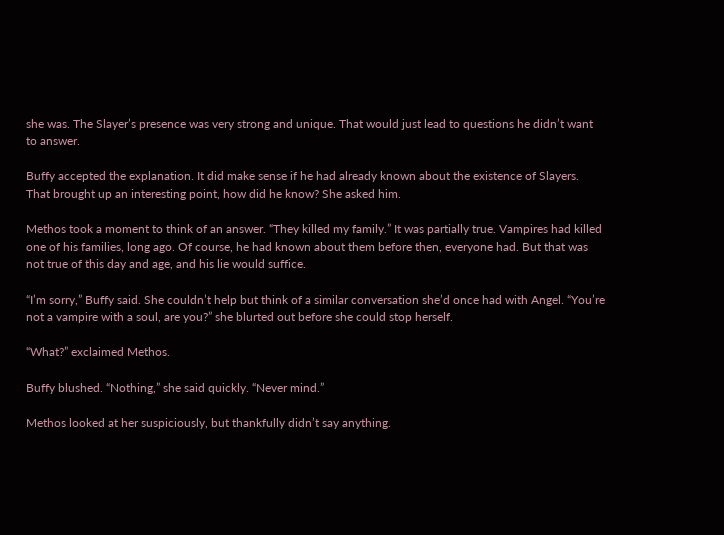she was. The Slayer’s presence was very strong and unique. That would just lead to questions he didn’t want to answer.

Buffy accepted the explanation. It did make sense if he had already known about the existence of Slayers. That brought up an interesting point, how did he know? She asked him.

Methos took a moment to think of an answer. “They killed my family.” It was partially true. Vampires had killed one of his families, long ago. Of course, he had known about them before then, everyone had. But that was not true of this day and age, and his lie would suffice.

“I’m sorry,” Buffy said. She couldn’t help but think of a similar conversation she’d once had with Angel. “You’re not a vampire with a soul, are you?” she blurted out before she could stop herself.

“What?” exclaimed Methos.

Buffy blushed. “Nothing,” she said quickly. “Never mind.”

Methos looked at her suspiciously, but thankfully didn’t say anything.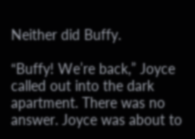Neither did Buffy.

“Buffy! We’re back,” Joyce called out into the dark apartment. There was no answer. Joyce was about to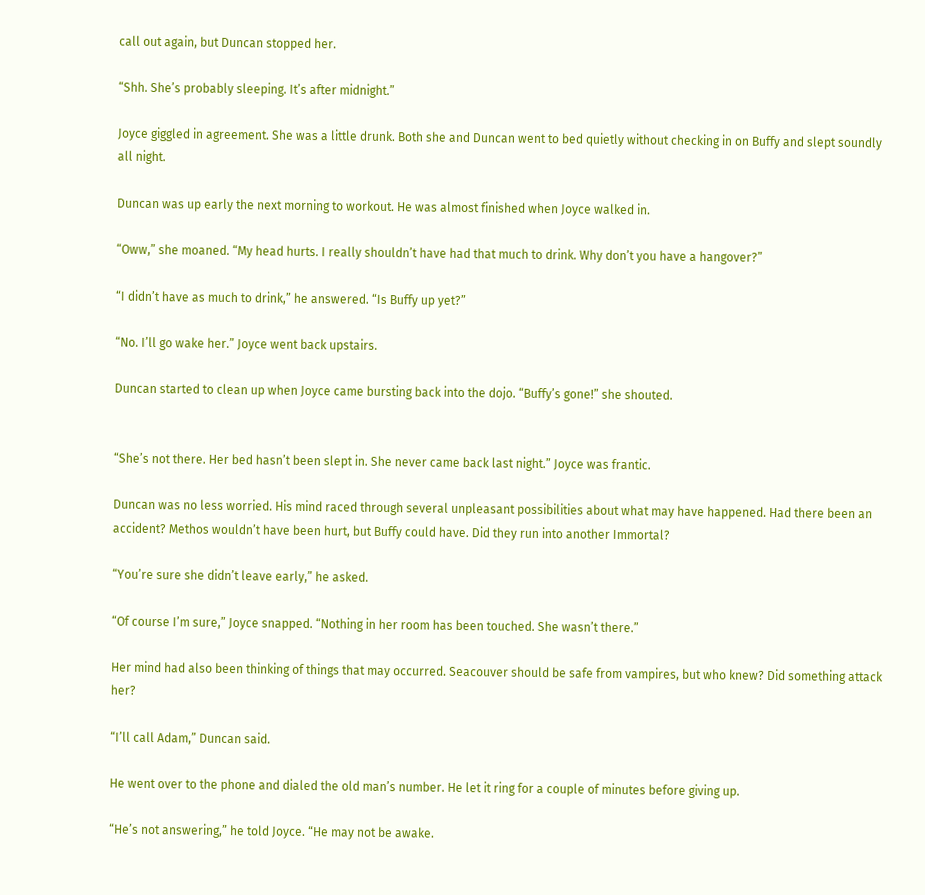call out again, but Duncan stopped her.

“Shh. She’s probably sleeping. It’s after midnight.”

Joyce giggled in agreement. She was a little drunk. Both she and Duncan went to bed quietly without checking in on Buffy and slept soundly all night.

Duncan was up early the next morning to workout. He was almost finished when Joyce walked in.

“Oww,” she moaned. “My head hurts. I really shouldn’t have had that much to drink. Why don’t you have a hangover?”

“I didn’t have as much to drink,” he answered. “Is Buffy up yet?”

“No. I’ll go wake her.” Joyce went back upstairs.

Duncan started to clean up when Joyce came bursting back into the dojo. “Buffy’s gone!” she shouted.


“She’s not there. Her bed hasn’t been slept in. She never came back last night.” Joyce was frantic.

Duncan was no less worried. His mind raced through several unpleasant possibilities about what may have happened. Had there been an accident? Methos wouldn’t have been hurt, but Buffy could have. Did they run into another Immortal?

“You’re sure she didn’t leave early,” he asked.

“Of course I’m sure,” Joyce snapped. “Nothing in her room has been touched. She wasn’t there.”

Her mind had also been thinking of things that may occurred. Seacouver should be safe from vampires, but who knew? Did something attack her?

“I’ll call Adam,” Duncan said.

He went over to the phone and dialed the old man’s number. He let it ring for a couple of minutes before giving up.

“He’s not answering,” he told Joyce. “He may not be awake.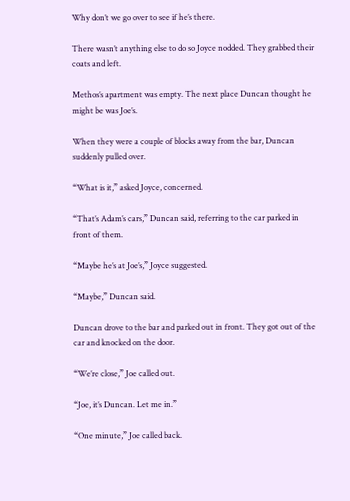Why don’t we go over to see if he’s there.

There wasn’t anything else to do so Joyce nodded. They grabbed their coats and left.

Methos’s apartment was empty. The next place Duncan thought he might be was Joe’s.

When they were a couple of blocks away from the bar, Duncan suddenly pulled over.

“What is it,” asked Joyce, concerned.

“That’s Adam’s cars,” Duncan said, referring to the car parked in front of them.

“Maybe he’s at Joe’s,” Joyce suggested.

“Maybe,” Duncan said.

Duncan drove to the bar and parked out in front. They got out of the car and knocked on the door.

“We’re close,” Joe called out.

“Joe, it’s Duncan. Let me in.”

“One minute,” Joe called back.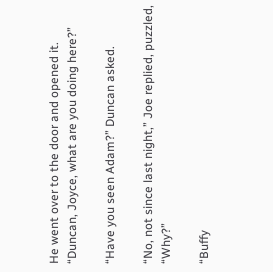He went over to the door and opened it. “Duncan, Joyce, what are you doing here?”

“Have you seen Adam?” Duncan asked.

“No, not since last night,” Joe replied, puzzled, “Why?”

“Buffy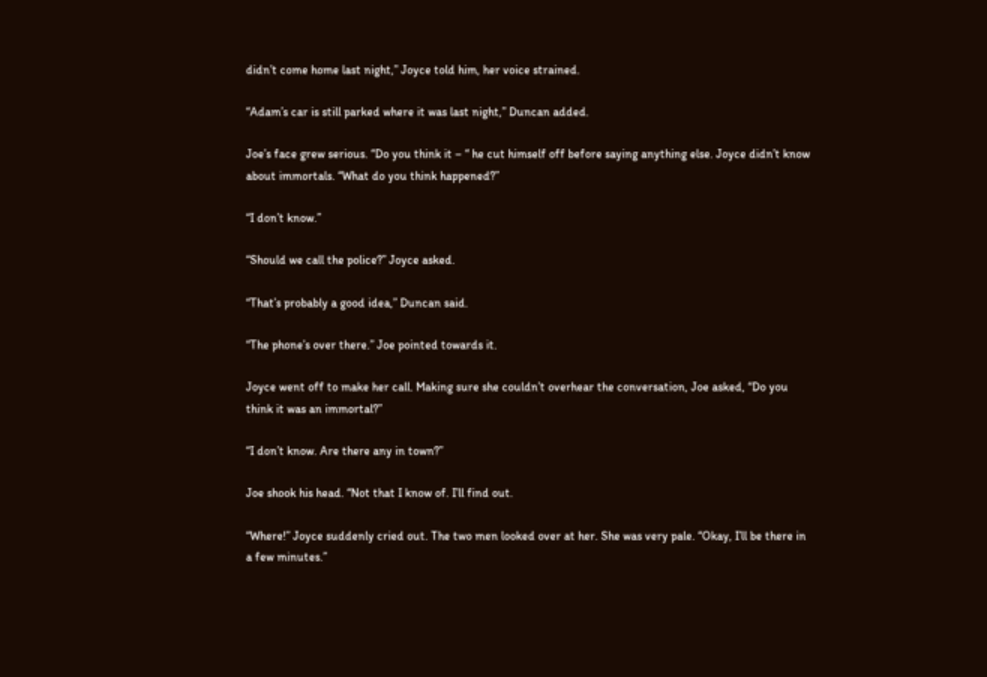didn’t come home last night,” Joyce told him, her voice strained.

“Adam’s car is still parked where it was last night,” Duncan added.

Joe’s face grew serious. “Do you think it – “ he cut himself off before saying anything else. Joyce didn’t know about immortals. “What do you think happened?”

“I don’t know.”

“Should we call the police?” Joyce asked.

“That’s probably a good idea,” Duncan said.

“The phone’s over there.” Joe pointed towards it.

Joyce went off to make her call. Making sure she couldn’t overhear the conversation, Joe asked, “Do you think it was an immortal?”

“I don’t know. Are there any in town?”

Joe shook his head. “Not that I know of. I’ll find out.

“Where!” Joyce suddenly cried out. The two men looked over at her. She was very pale. “Okay, I’ll be there in a few minutes.”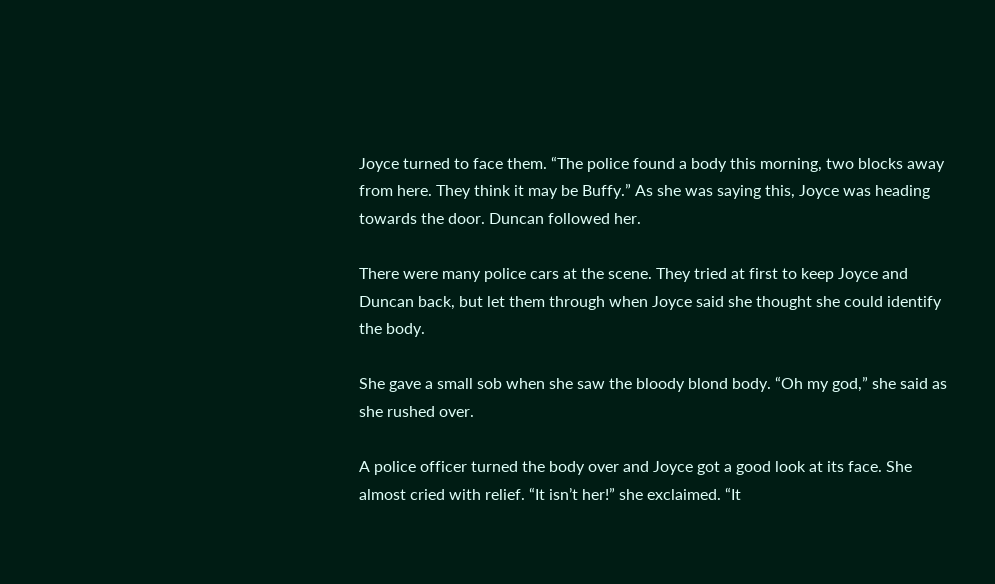Joyce turned to face them. “The police found a body this morning, two blocks away from here. They think it may be Buffy.” As she was saying this, Joyce was heading towards the door. Duncan followed her.

There were many police cars at the scene. They tried at first to keep Joyce and Duncan back, but let them through when Joyce said she thought she could identify the body.

She gave a small sob when she saw the bloody blond body. “Oh my god,” she said as she rushed over.

A police officer turned the body over and Joyce got a good look at its face. She almost cried with relief. “It isn’t her!” she exclaimed. “It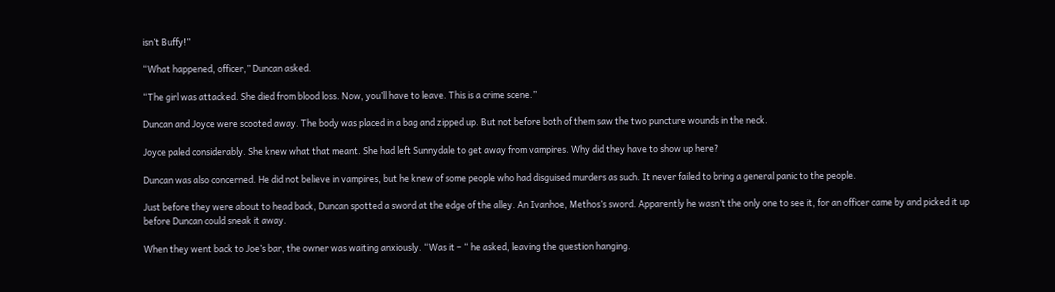isn’t Buffy!”

“What happened, officer,” Duncan asked.

“The girl was attacked. She died from blood loss. Now, you’ll have to leave. This is a crime scene.”

Duncan and Joyce were scooted away. The body was placed in a bag and zipped up. But not before both of them saw the two puncture wounds in the neck.

Joyce paled considerably. She knew what that meant. She had left Sunnydale to get away from vampires. Why did they have to show up here?

Duncan was also concerned. He did not believe in vampires, but he knew of some people who had disguised murders as such. It never failed to bring a general panic to the people.

Just before they were about to head back, Duncan spotted a sword at the edge of the alley. An Ivanhoe, Methos’s sword. Apparently he wasn’t the only one to see it, for an officer came by and picked it up before Duncan could sneak it away.

When they went back to Joe’s bar, the owner was waiting anxiously. “Was it – “ he asked, leaving the question hanging.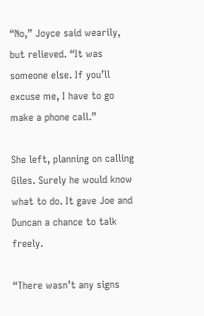“No,” Joyce said wearily, but relieved. “It was someone else. If you’ll excuse me, I have to go make a phone call.”

She left, planning on calling Giles. Surely he would know what to do. It gave Joe and Duncan a chance to talk freely.

“There wasn’t any signs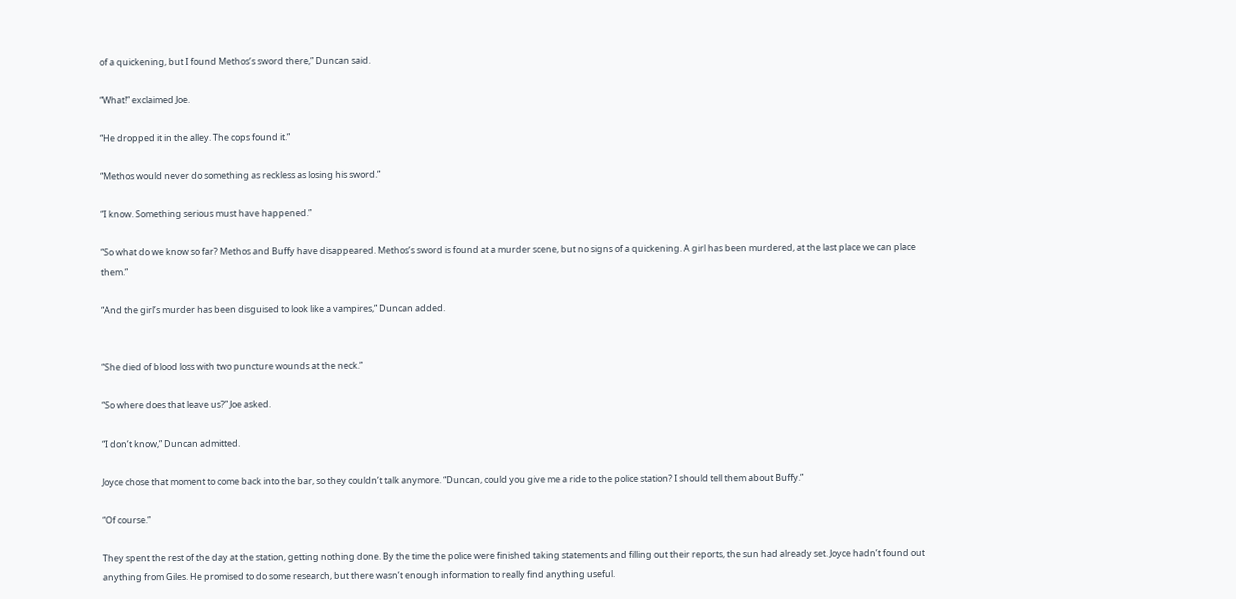of a quickening, but I found Methos’s sword there,” Duncan said.

“What!” exclaimed Joe.

“He dropped it in the alley. The cops found it.”

“Methos would never do something as reckless as losing his sword.”

“I know. Something serious must have happened.”

“So what do we know so far? Methos and Buffy have disappeared. Methos’s sword is found at a murder scene, but no signs of a quickening. A girl has been murdered, at the last place we can place them.”

“And the girl’s murder has been disguised to look like a vampires,” Duncan added.


“She died of blood loss with two puncture wounds at the neck.”

“So where does that leave us?” Joe asked.

“I don’t know,” Duncan admitted.

Joyce chose that moment to come back into the bar, so they couldn’t talk anymore. “Duncan, could you give me a ride to the police station? I should tell them about Buffy.”

“Of course.”

They spent the rest of the day at the station, getting nothing done. By the time the police were finished taking statements and filling out their reports, the sun had already set. Joyce hadn’t found out anything from Giles. He promised to do some research, but there wasn’t enough information to really find anything useful.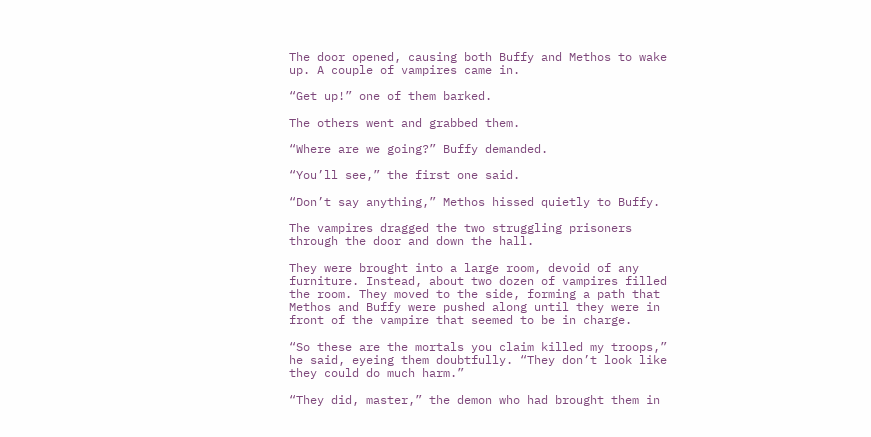The door opened, causing both Buffy and Methos to wake up. A couple of vampires came in.

“Get up!” one of them barked.

The others went and grabbed them.

“Where are we going?” Buffy demanded.

“You’ll see,” the first one said.

“Don’t say anything,” Methos hissed quietly to Buffy.

The vampires dragged the two struggling prisoners through the door and down the hall.

They were brought into a large room, devoid of any furniture. Instead, about two dozen of vampires filled the room. They moved to the side, forming a path that Methos and Buffy were pushed along until they were in front of the vampire that seemed to be in charge.

“So these are the mortals you claim killed my troops,” he said, eyeing them doubtfully. “They don’t look like they could do much harm.”

“They did, master,” the demon who had brought them in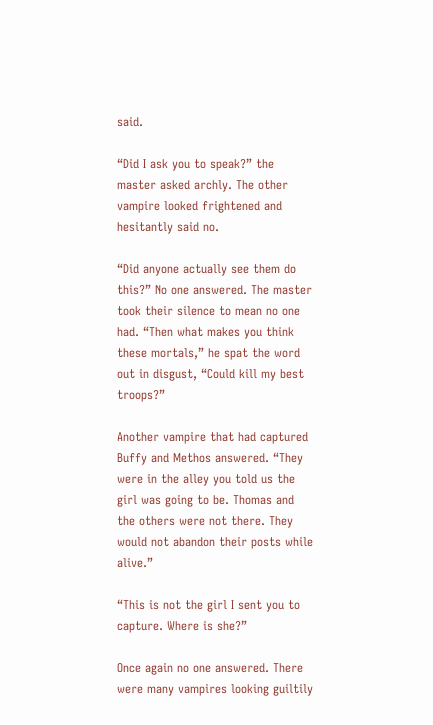said.

“Did I ask you to speak?” the master asked archly. The other vampire looked frightened and hesitantly said no.

“Did anyone actually see them do this?” No one answered. The master took their silence to mean no one had. “Then what makes you think these mortals,” he spat the word out in disgust, “Could kill my best troops?”

Another vampire that had captured Buffy and Methos answered. “They were in the alley you told us the girl was going to be. Thomas and the others were not there. They would not abandon their posts while alive.”

“This is not the girl I sent you to capture. Where is she?”

Once again no one answered. There were many vampires looking guiltily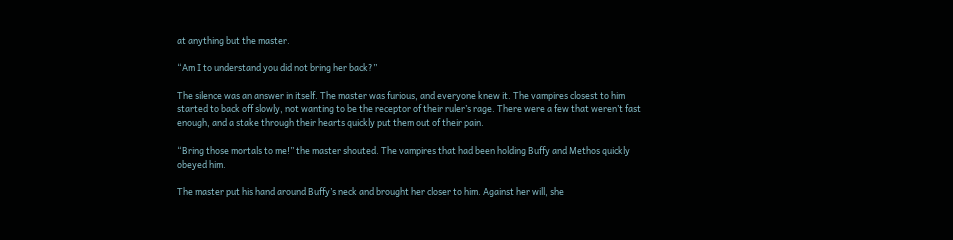at anything but the master.

“Am I to understand you did not bring her back?”

The silence was an answer in itself. The master was furious, and everyone knew it. The vampires closest to him started to back off slowly, not wanting to be the receptor of their ruler’s rage. There were a few that weren’t fast enough, and a stake through their hearts quickly put them out of their pain.

“Bring those mortals to me!” the master shouted. The vampires that had been holding Buffy and Methos quickly obeyed him.

The master put his hand around Buffy’s neck and brought her closer to him. Against her will, she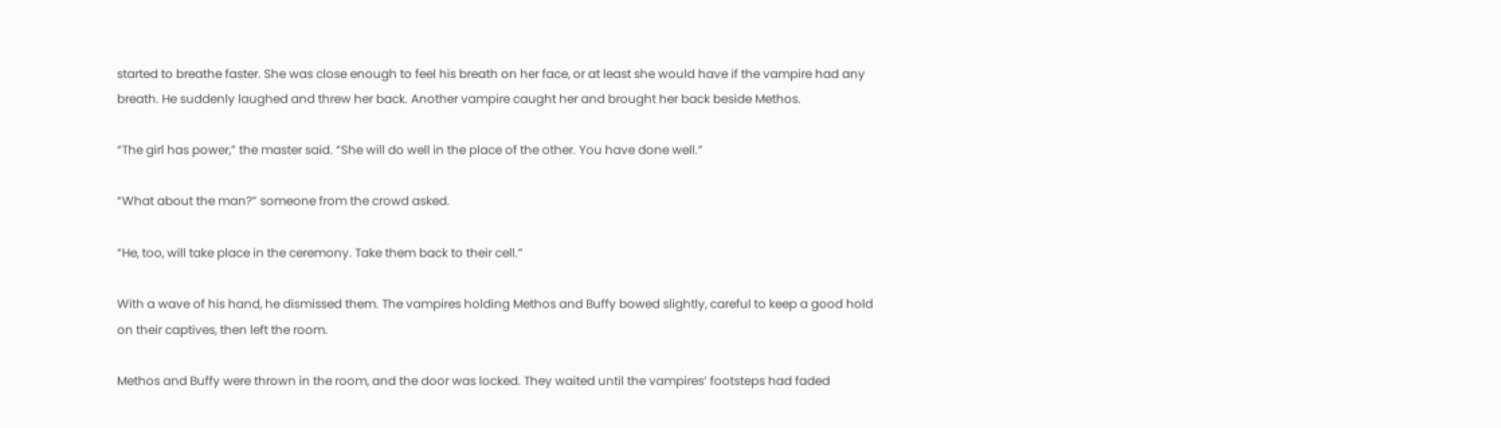started to breathe faster. She was close enough to feel his breath on her face, or at least she would have if the vampire had any breath. He suddenly laughed and threw her back. Another vampire caught her and brought her back beside Methos.

“The girl has power,” the master said. “She will do well in the place of the other. You have done well.”

“What about the man?” someone from the crowd asked.

“He, too, will take place in the ceremony. Take them back to their cell.”

With a wave of his hand, he dismissed them. The vampires holding Methos and Buffy bowed slightly, careful to keep a good hold on their captives, then left the room.

Methos and Buffy were thrown in the room, and the door was locked. They waited until the vampires’ footsteps had faded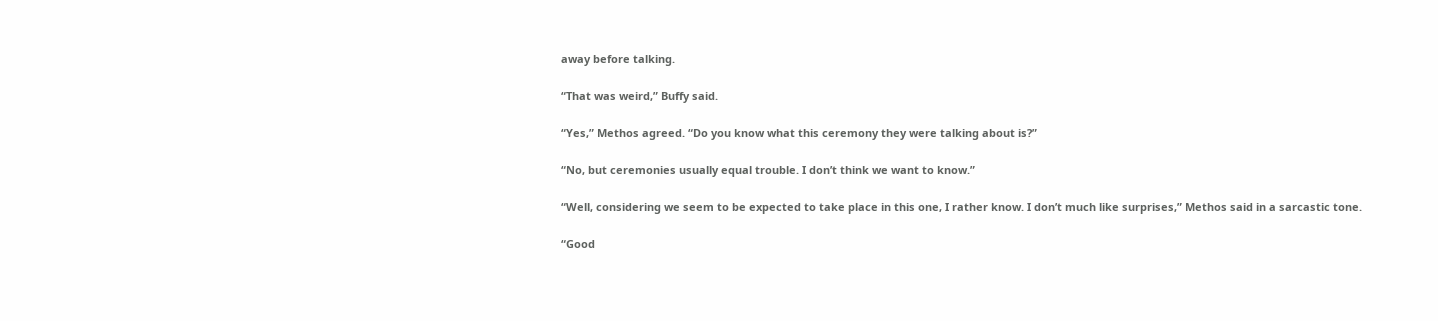away before talking.

“That was weird,” Buffy said.

“Yes,” Methos agreed. “Do you know what this ceremony they were talking about is?”

“No, but ceremonies usually equal trouble. I don’t think we want to know.”

“Well, considering we seem to be expected to take place in this one, I rather know. I don’t much like surprises,” Methos said in a sarcastic tone.

“Good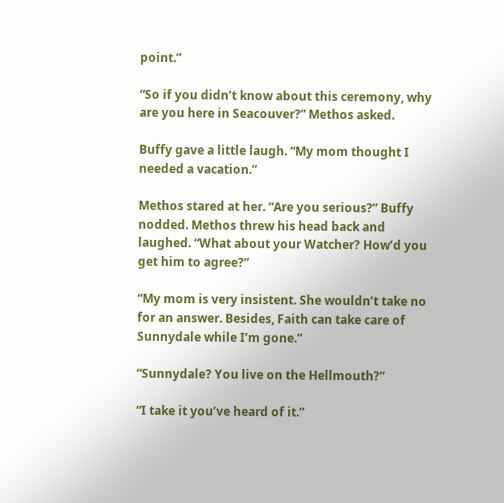point.”

“So if you didn’t know about this ceremony, why are you here in Seacouver?” Methos asked.

Buffy gave a little laugh. “My mom thought I needed a vacation.”

Methos stared at her. “Are you serious?” Buffy nodded. Methos threw his head back and laughed. “What about your Watcher? How’d you get him to agree?”

“My mom is very insistent. She wouldn’t take no for an answer. Besides, Faith can take care of Sunnydale while I’m gone.”

“Sunnydale? You live on the Hellmouth?”

“I take it you’ve heard of it.”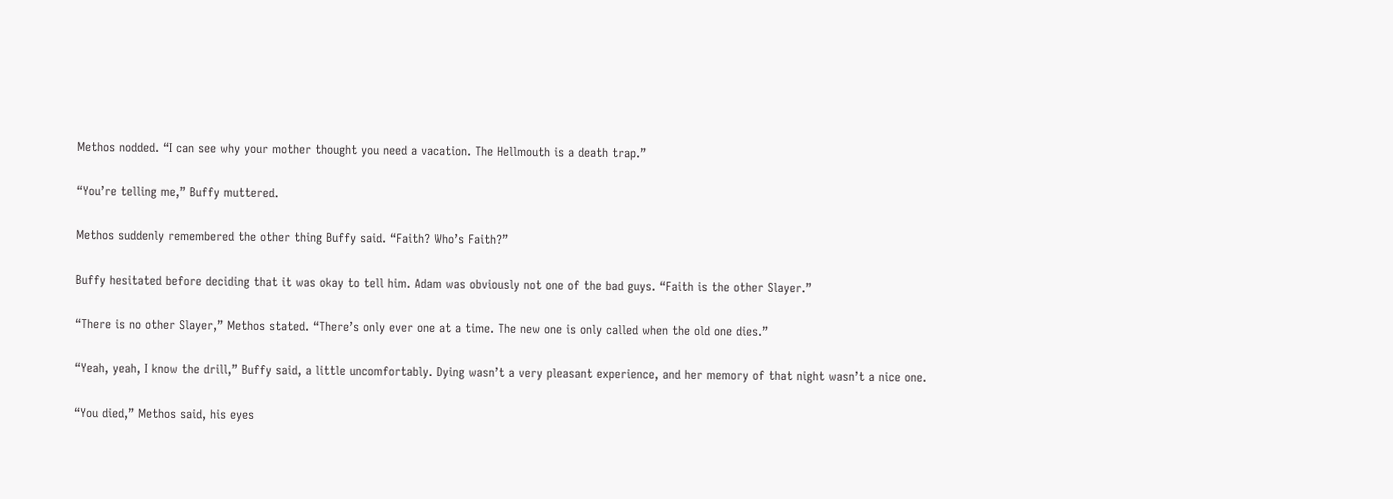Methos nodded. “I can see why your mother thought you need a vacation. The Hellmouth is a death trap.”

“You’re telling me,” Buffy muttered.

Methos suddenly remembered the other thing Buffy said. “Faith? Who’s Faith?”

Buffy hesitated before deciding that it was okay to tell him. Adam was obviously not one of the bad guys. “Faith is the other Slayer.”

“There is no other Slayer,” Methos stated. “There’s only ever one at a time. The new one is only called when the old one dies.”

“Yeah, yeah, I know the drill,” Buffy said, a little uncomfortably. Dying wasn’t a very pleasant experience, and her memory of that night wasn’t a nice one.

“You died,” Methos said, his eyes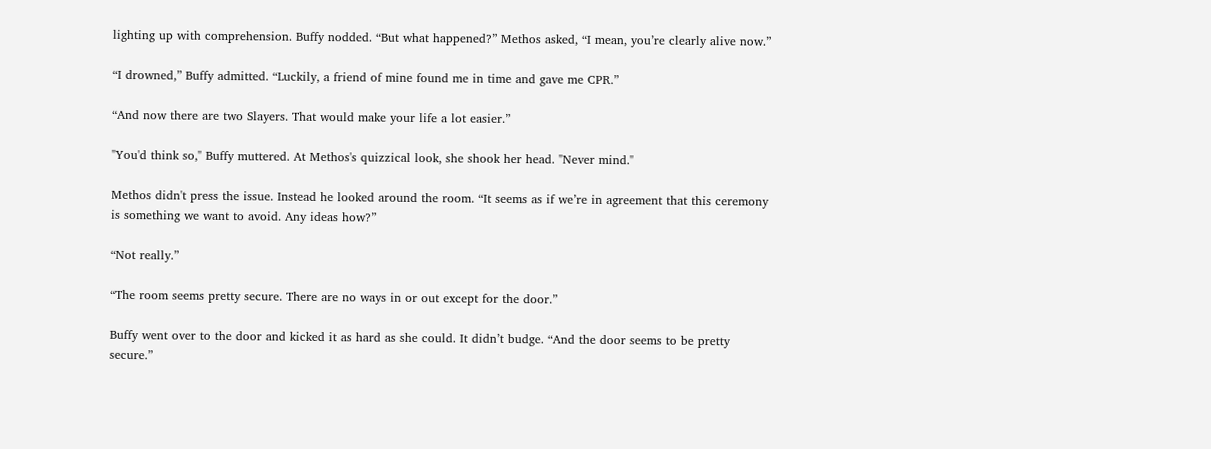lighting up with comprehension. Buffy nodded. “But what happened?” Methos asked, “I mean, you’re clearly alive now.”

“I drowned,” Buffy admitted. “Luckily, a friend of mine found me in time and gave me CPR.”

“And now there are two Slayers. That would make your life a lot easier.”

"You'd think so," Buffy muttered. At Methos's quizzical look, she shook her head. "Never mind."

Methos didn't press the issue. Instead he looked around the room. “It seems as if we’re in agreement that this ceremony is something we want to avoid. Any ideas how?”

“Not really.”

“The room seems pretty secure. There are no ways in or out except for the door.”

Buffy went over to the door and kicked it as hard as she could. It didn’t budge. “And the door seems to be pretty secure.”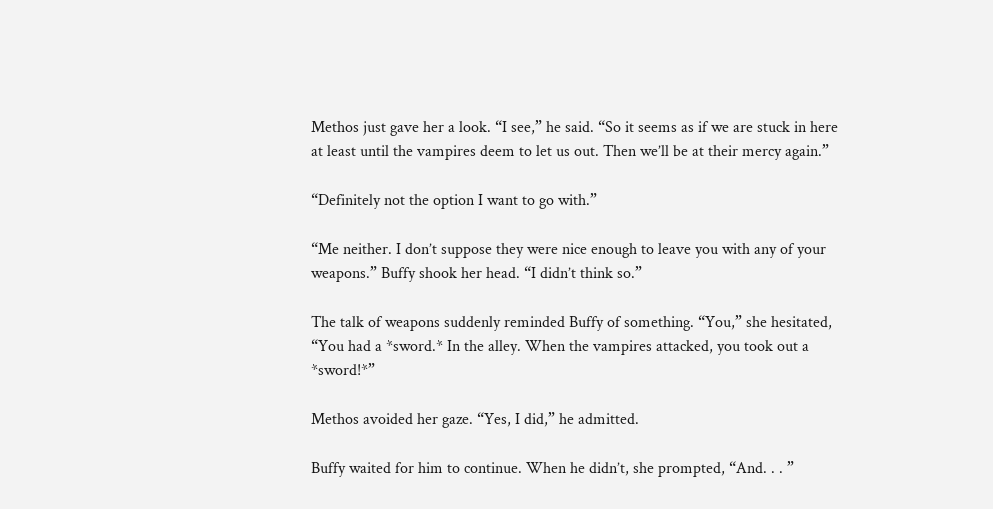Methos just gave her a look. “I see,” he said. “So it seems as if we are stuck in here at least until the vampires deem to let us out. Then we’ll be at their mercy again.”

“Definitely not the option I want to go with.”

“Me neither. I don’t suppose they were nice enough to leave you with any of your weapons.” Buffy shook her head. “I didn’t think so.”

The talk of weapons suddenly reminded Buffy of something. “You,” she hesitated, “You had a *sword.* In the alley. When the vampires attacked, you took out a *sword!*”

Methos avoided her gaze. “Yes, I did,” he admitted.

Buffy waited for him to continue. When he didn’t, she prompted, “And. . . ”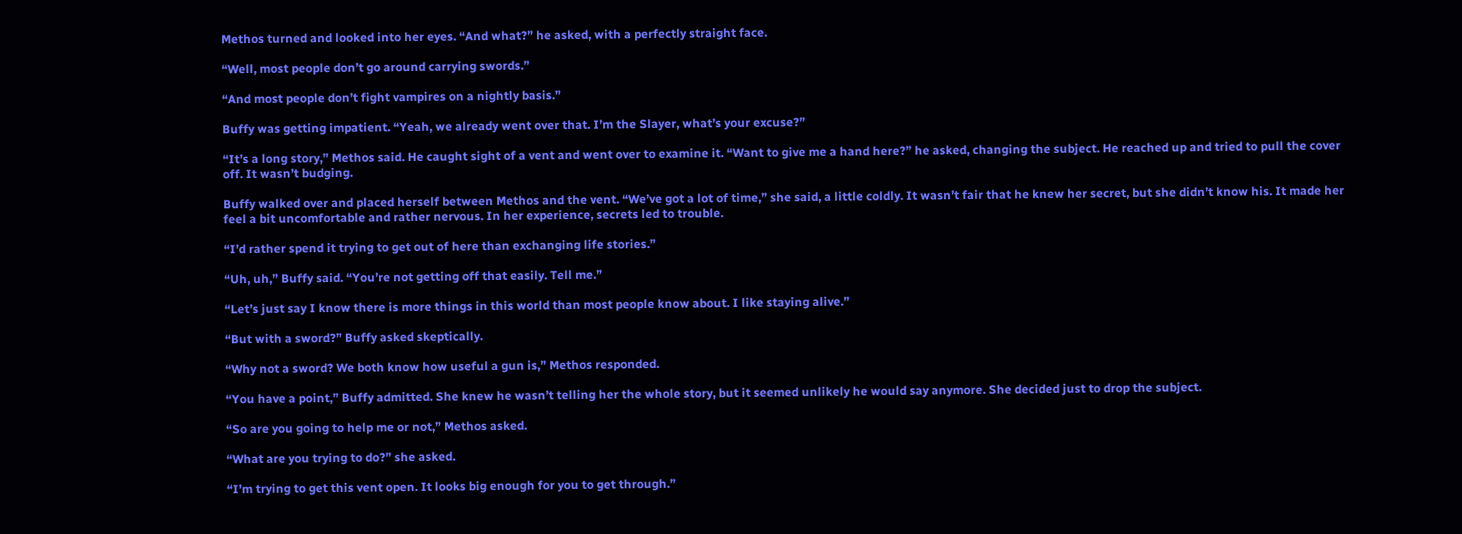Methos turned and looked into her eyes. “And what?” he asked, with a perfectly straight face.

“Well, most people don’t go around carrying swords.”

“And most people don’t fight vampires on a nightly basis.”

Buffy was getting impatient. “Yeah, we already went over that. I’m the Slayer, what’s your excuse?”

“It’s a long story,” Methos said. He caught sight of a vent and went over to examine it. “Want to give me a hand here?” he asked, changing the subject. He reached up and tried to pull the cover off. It wasn’t budging.

Buffy walked over and placed herself between Methos and the vent. “We’ve got a lot of time,” she said, a little coldly. It wasn’t fair that he knew her secret, but she didn’t know his. It made her feel a bit uncomfortable and rather nervous. In her experience, secrets led to trouble.

“I’d rather spend it trying to get out of here than exchanging life stories.”

“Uh, uh,” Buffy said. “You’re not getting off that easily. Tell me.”

“Let’s just say I know there is more things in this world than most people know about. I like staying alive.”

“But with a sword?” Buffy asked skeptically.

“Why not a sword? We both know how useful a gun is,” Methos responded.

“You have a point,” Buffy admitted. She knew he wasn’t telling her the whole story, but it seemed unlikely he would say anymore. She decided just to drop the subject.

“So are you going to help me or not,” Methos asked.

“What are you trying to do?” she asked.

“I’m trying to get this vent open. It looks big enough for you to get through.”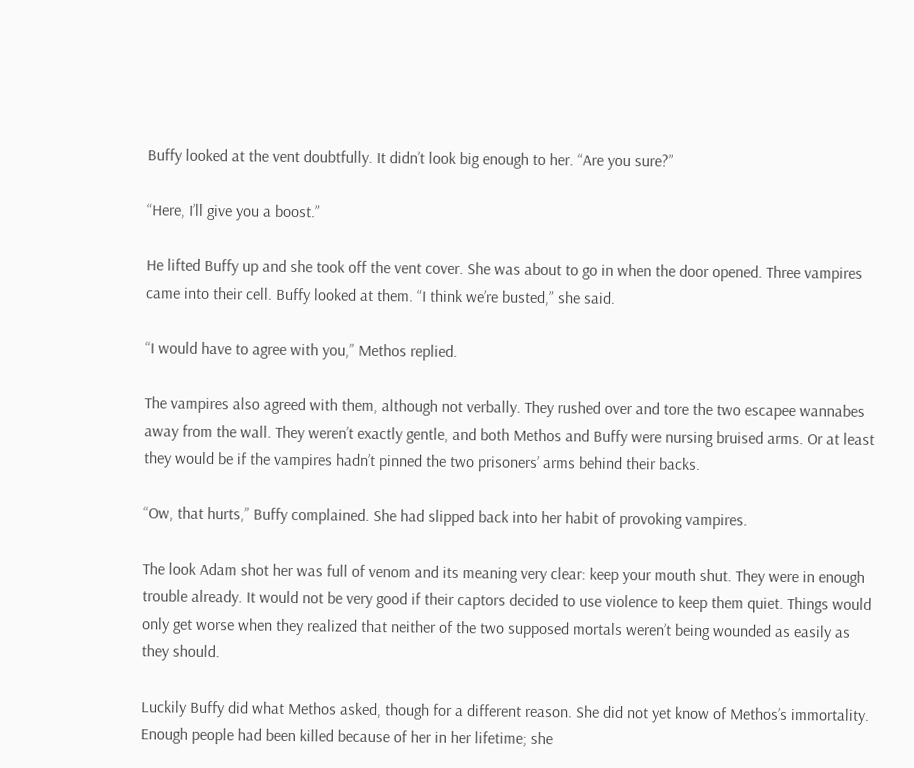Buffy looked at the vent doubtfully. It didn’t look big enough to her. “Are you sure?”

“Here, I’ll give you a boost.”

He lifted Buffy up and she took off the vent cover. She was about to go in when the door opened. Three vampires came into their cell. Buffy looked at them. “I think we’re busted,” she said.

“I would have to agree with you,” Methos replied.

The vampires also agreed with them, although not verbally. They rushed over and tore the two escapee wannabes away from the wall. They weren’t exactly gentle, and both Methos and Buffy were nursing bruised arms. Or at least they would be if the vampires hadn’t pinned the two prisoners’ arms behind their backs.

“Ow, that hurts,” Buffy complained. She had slipped back into her habit of provoking vampires.

The look Adam shot her was full of venom and its meaning very clear: keep your mouth shut. They were in enough trouble already. It would not be very good if their captors decided to use violence to keep them quiet. Things would only get worse when they realized that neither of the two supposed mortals weren’t being wounded as easily as they should.

Luckily Buffy did what Methos asked, though for a different reason. She did not yet know of Methos’s immortality. Enough people had been killed because of her in her lifetime; she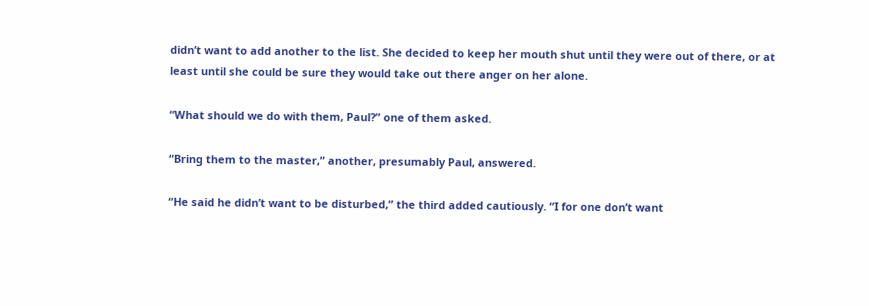didn’t want to add another to the list. She decided to keep her mouth shut until they were out of there, or at least until she could be sure they would take out there anger on her alone.

“What should we do with them, Paul?” one of them asked.

“Bring them to the master,” another, presumably Paul, answered.

“He said he didn’t want to be disturbed,” the third added cautiously. “I for one don’t want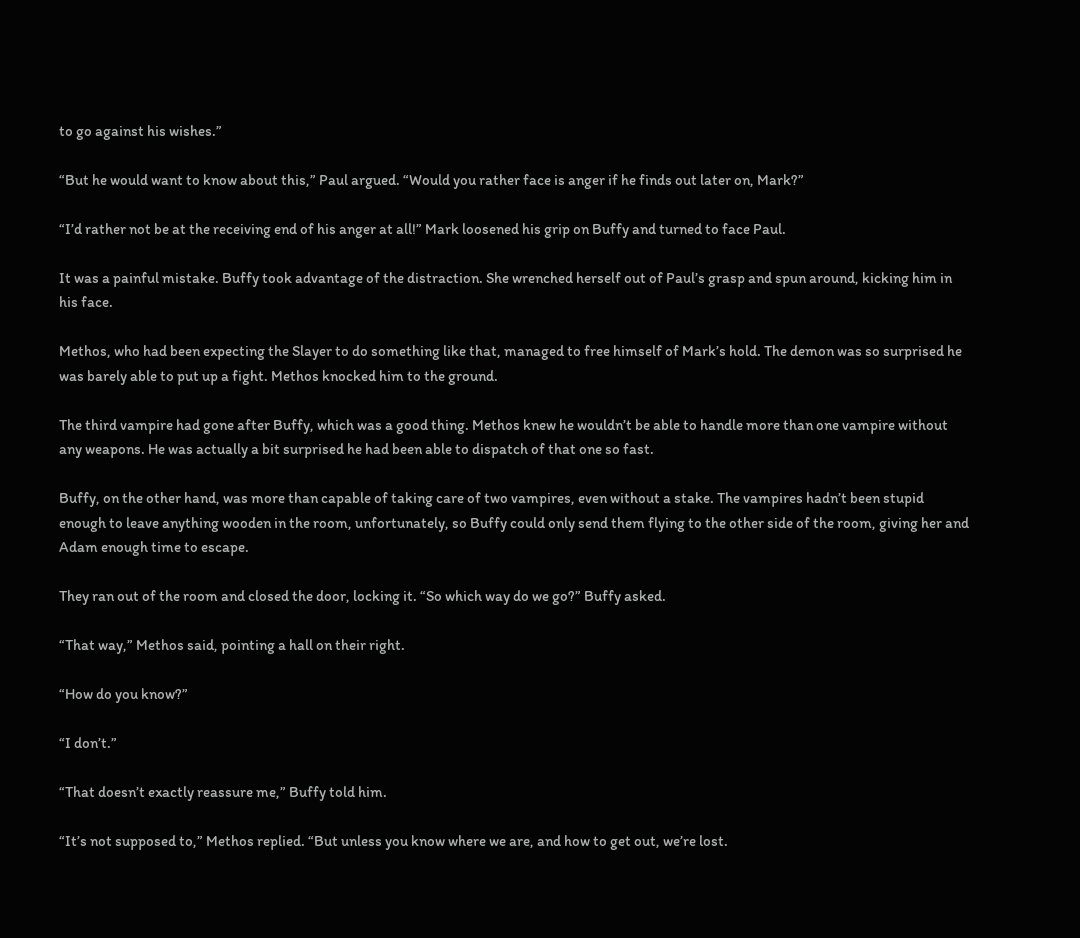to go against his wishes.”

“But he would want to know about this,” Paul argued. “Would you rather face is anger if he finds out later on, Mark?”

“I’d rather not be at the receiving end of his anger at all!” Mark loosened his grip on Buffy and turned to face Paul.

It was a painful mistake. Buffy took advantage of the distraction. She wrenched herself out of Paul’s grasp and spun around, kicking him in his face.

Methos, who had been expecting the Slayer to do something like that, managed to free himself of Mark’s hold. The demon was so surprised he was barely able to put up a fight. Methos knocked him to the ground.

The third vampire had gone after Buffy, which was a good thing. Methos knew he wouldn’t be able to handle more than one vampire without any weapons. He was actually a bit surprised he had been able to dispatch of that one so fast.

Buffy, on the other hand, was more than capable of taking care of two vampires, even without a stake. The vampires hadn’t been stupid enough to leave anything wooden in the room, unfortunately, so Buffy could only send them flying to the other side of the room, giving her and Adam enough time to escape.

They ran out of the room and closed the door, locking it. “So which way do we go?” Buffy asked.

“That way,” Methos said, pointing a hall on their right.

“How do you know?”

“I don’t.”

“That doesn’t exactly reassure me,” Buffy told him.

“It’s not supposed to,” Methos replied. “But unless you know where we are, and how to get out, we’re lost.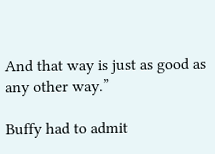And that way is just as good as any other way.”

Buffy had to admit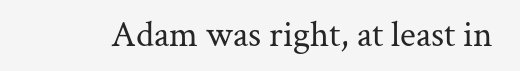Adam was right, at least in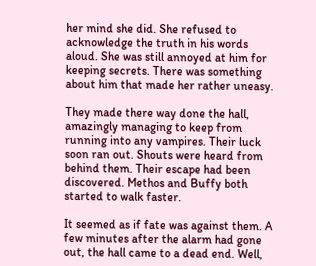her mind she did. She refused to acknowledge the truth in his words aloud. She was still annoyed at him for keeping secrets. There was something about him that made her rather uneasy.

They made there way done the hall, amazingly managing to keep from running into any vampires. Their luck soon ran out. Shouts were heard from behind them. Their escape had been discovered. Methos and Buffy both started to walk faster.

It seemed as if fate was against them. A few minutes after the alarm had gone out, the hall came to a dead end. Well,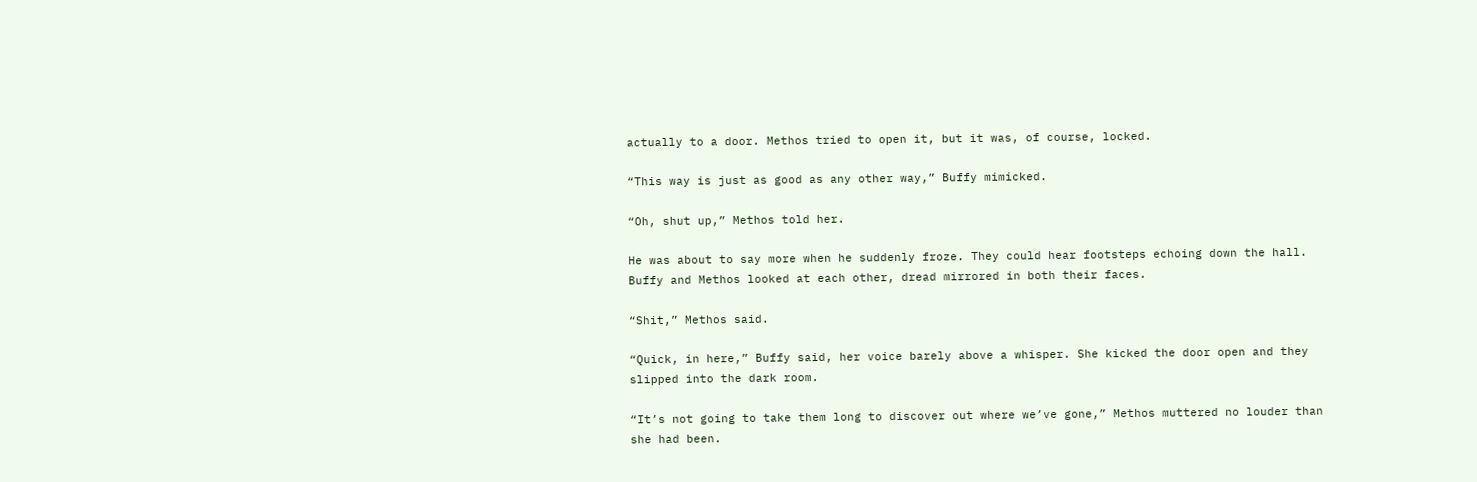actually to a door. Methos tried to open it, but it was, of course, locked.

“This way is just as good as any other way,” Buffy mimicked.

“Oh, shut up,” Methos told her.

He was about to say more when he suddenly froze. They could hear footsteps echoing down the hall. Buffy and Methos looked at each other, dread mirrored in both their faces.

“Shit,” Methos said.

“Quick, in here,” Buffy said, her voice barely above a whisper. She kicked the door open and they slipped into the dark room.

“It’s not going to take them long to discover out where we’ve gone,” Methos muttered no louder than she had been.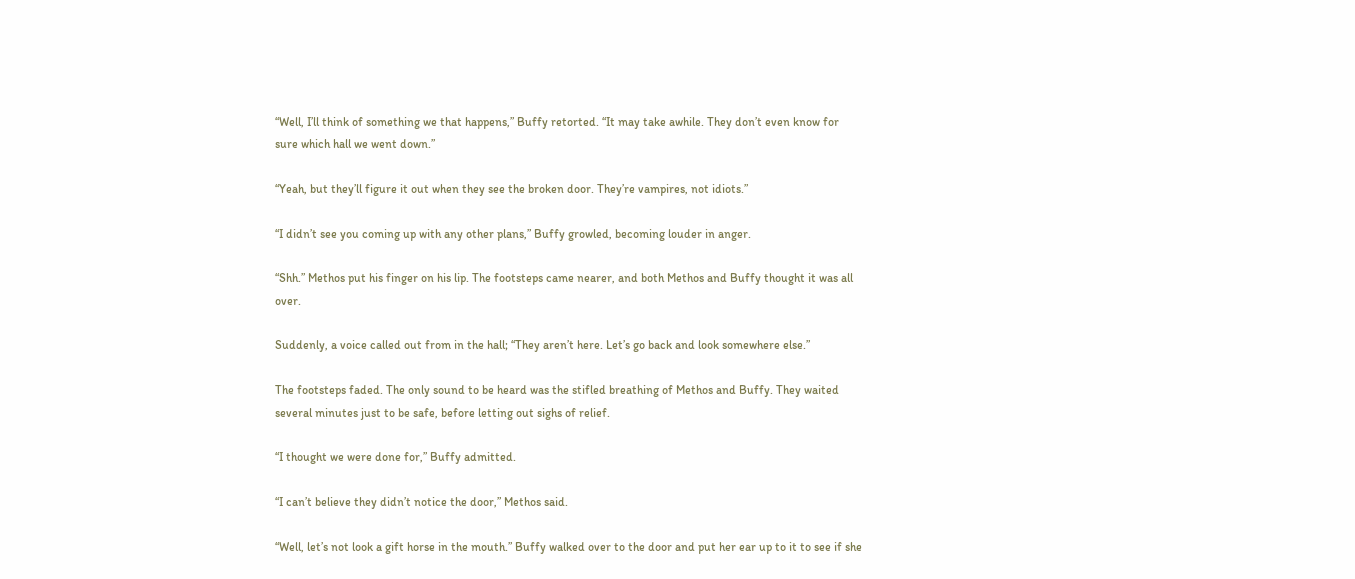“Well, I’ll think of something we that happens,” Buffy retorted. “It may take awhile. They don’t even know for sure which hall we went down.”

“Yeah, but they’ll figure it out when they see the broken door. They’re vampires, not idiots.”

“I didn’t see you coming up with any other plans,” Buffy growled, becoming louder in anger.

“Shh.” Methos put his finger on his lip. The footsteps came nearer, and both Methos and Buffy thought it was all over.

Suddenly, a voice called out from in the hall; “They aren’t here. Let’s go back and look somewhere else.”

The footsteps faded. The only sound to be heard was the stifled breathing of Methos and Buffy. They waited several minutes just to be safe, before letting out sighs of relief.

“I thought we were done for,” Buffy admitted.

“I can’t believe they didn’t notice the door,” Methos said.

“Well, let’s not look a gift horse in the mouth.” Buffy walked over to the door and put her ear up to it to see if she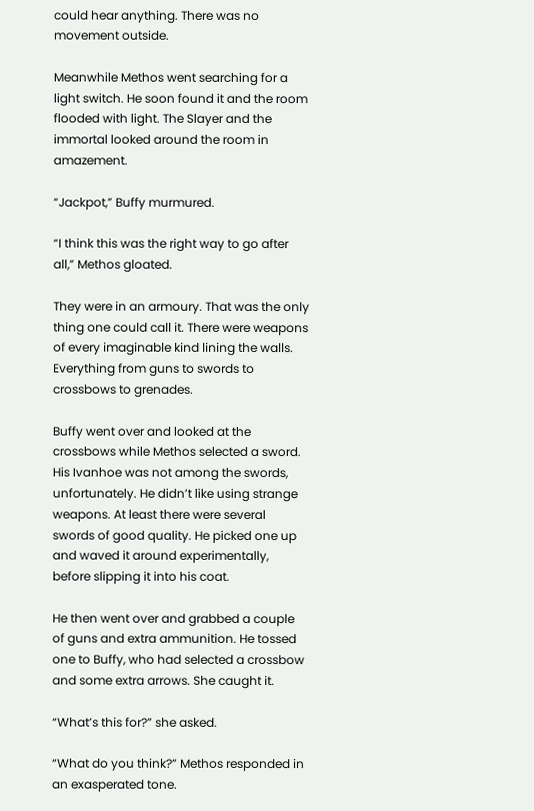could hear anything. There was no movement outside.

Meanwhile Methos went searching for a light switch. He soon found it and the room flooded with light. The Slayer and the immortal looked around the room in amazement.

“Jackpot,” Buffy murmured.

“I think this was the right way to go after all,” Methos gloated.

They were in an armoury. That was the only thing one could call it. There were weapons of every imaginable kind lining the walls. Everything from guns to swords to crossbows to grenades.

Buffy went over and looked at the crossbows while Methos selected a sword. His Ivanhoe was not among the swords, unfortunately. He didn’t like using strange weapons. At least there were several swords of good quality. He picked one up and waved it around experimentally, before slipping it into his coat.

He then went over and grabbed a couple of guns and extra ammunition. He tossed one to Buffy, who had selected a crossbow and some extra arrows. She caught it.

“What’s this for?” she asked.

“What do you think?” Methos responded in an exasperated tone.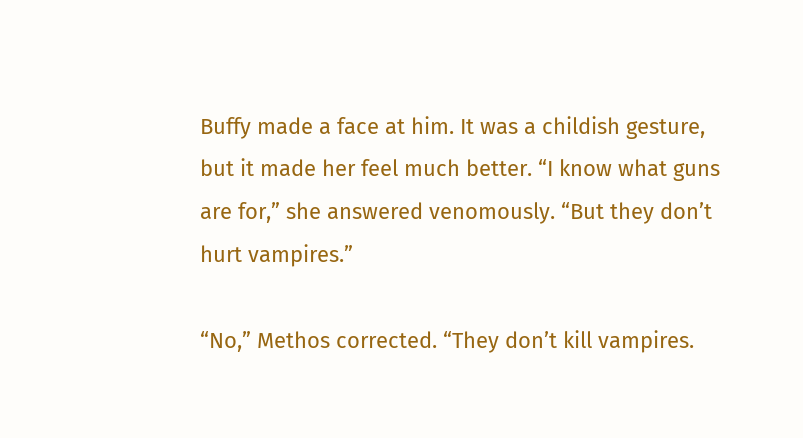Buffy made a face at him. It was a childish gesture, but it made her feel much better. “I know what guns are for,” she answered venomously. “But they don’t hurt vampires.”

“No,” Methos corrected. “They don’t kill vampires.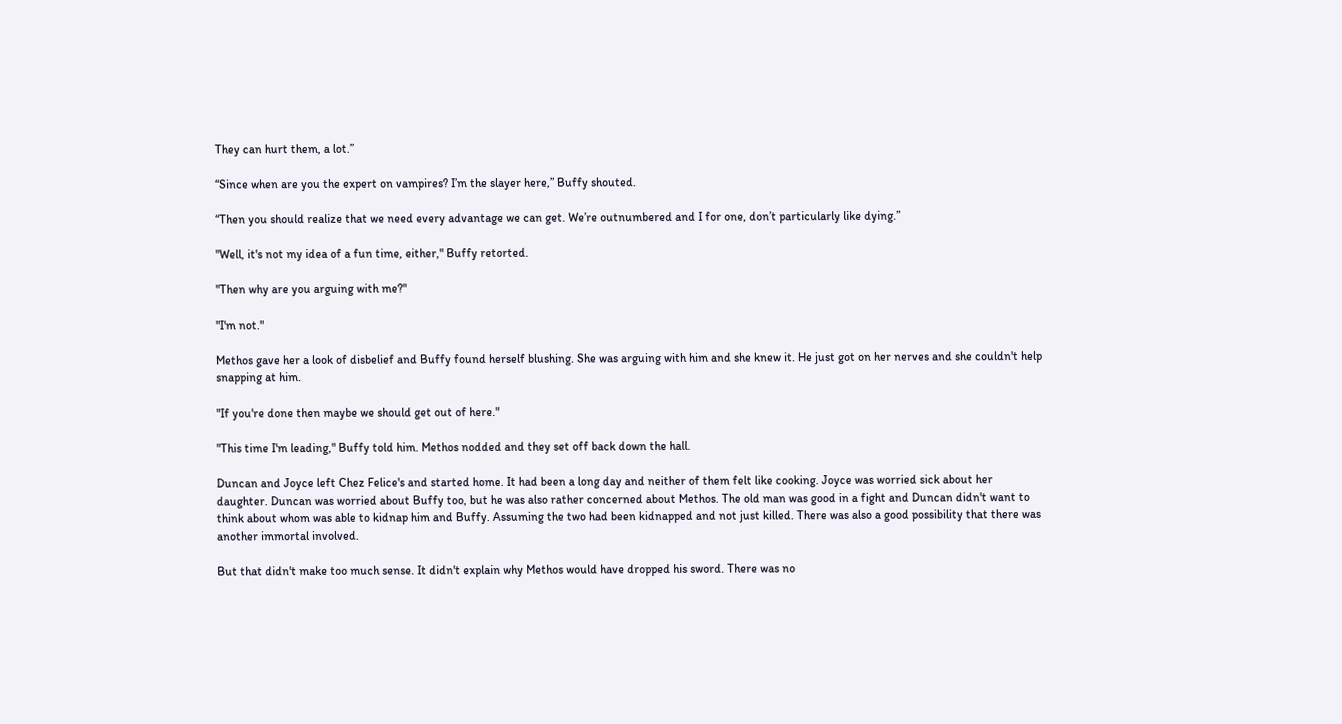They can hurt them, a lot.”

“Since when are you the expert on vampires? I’m the slayer here,” Buffy shouted.

“Then you should realize that we need every advantage we can get. We’re outnumbered and I for one, don’t particularly like dying.”

"Well, it's not my idea of a fun time, either," Buffy retorted.

"Then why are you arguing with me?"

"I'm not."

Methos gave her a look of disbelief and Buffy found herself blushing. She was arguing with him and she knew it. He just got on her nerves and she couldn't help snapping at him.

"If you're done then maybe we should get out of here."

"This time I'm leading," Buffy told him. Methos nodded and they set off back down the hall.

Duncan and Joyce left Chez Felice's and started home. It had been a long day and neither of them felt like cooking. Joyce was worried sick about her daughter. Duncan was worried about Buffy too, but he was also rather concerned about Methos. The old man was good in a fight and Duncan didn't want to think about whom was able to kidnap him and Buffy. Assuming the two had been kidnapped and not just killed. There was also a good possibility that there was another immortal involved.

But that didn't make too much sense. It didn't explain why Methos would have dropped his sword. There was no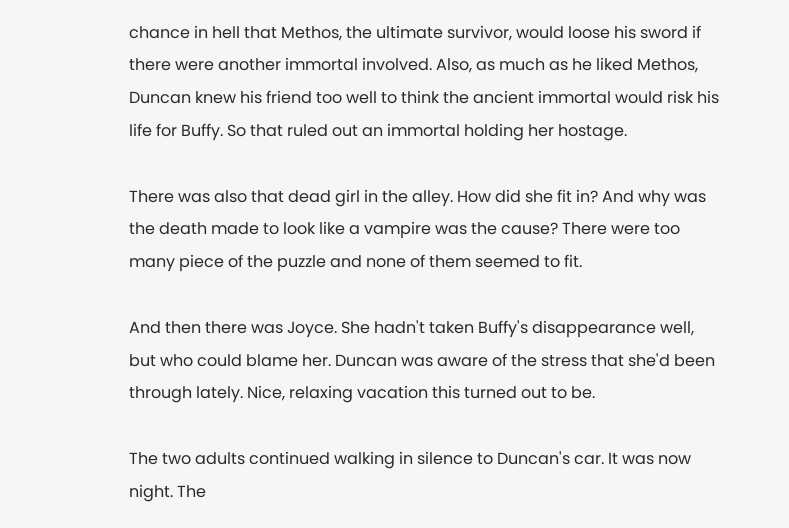chance in hell that Methos, the ultimate survivor, would loose his sword if there were another immortal involved. Also, as much as he liked Methos, Duncan knew his friend too well to think the ancient immortal would risk his life for Buffy. So that ruled out an immortal holding her hostage.

There was also that dead girl in the alley. How did she fit in? And why was the death made to look like a vampire was the cause? There were too many piece of the puzzle and none of them seemed to fit.

And then there was Joyce. She hadn't taken Buffy's disappearance well, but who could blame her. Duncan was aware of the stress that she'd been through lately. Nice, relaxing vacation this turned out to be.

The two adults continued walking in silence to Duncan's car. It was now night. The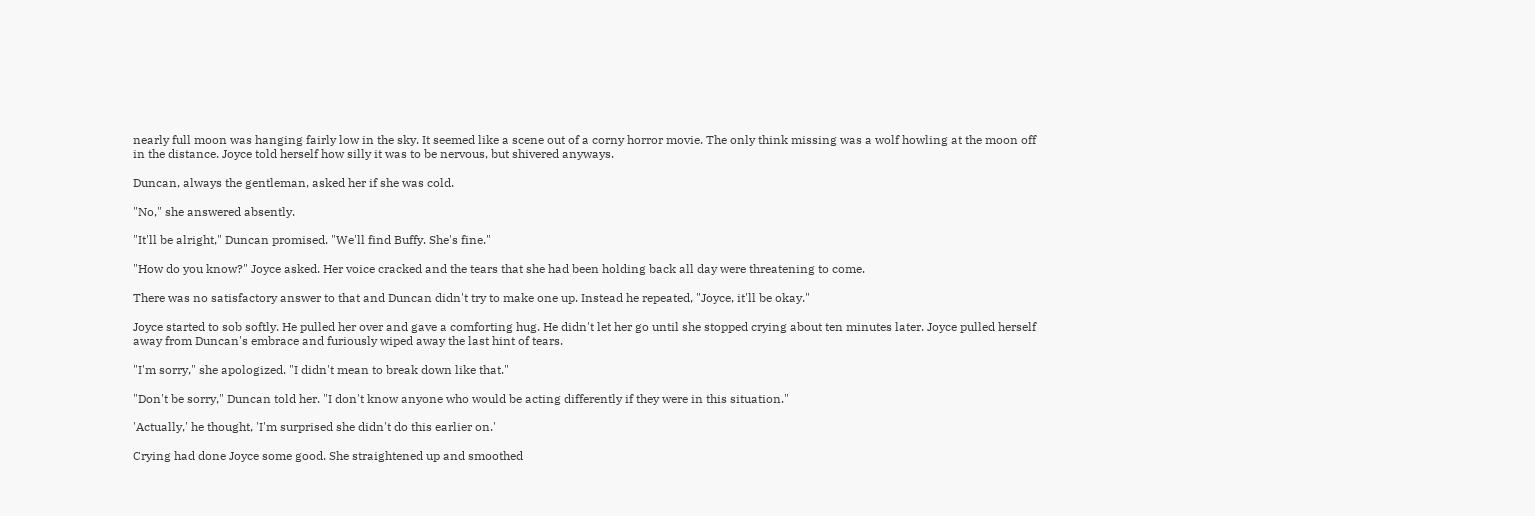nearly full moon was hanging fairly low in the sky. It seemed like a scene out of a corny horror movie. The only think missing was a wolf howling at the moon off in the distance. Joyce told herself how silly it was to be nervous, but shivered anyways.

Duncan, always the gentleman, asked her if she was cold.

"No," she answered absently.

"It'll be alright," Duncan promised. "We'll find Buffy. She's fine."

"How do you know?" Joyce asked. Her voice cracked and the tears that she had been holding back all day were threatening to come.

There was no satisfactory answer to that and Duncan didn't try to make one up. Instead he repeated, "Joyce, it'll be okay."

Joyce started to sob softly. He pulled her over and gave a comforting hug. He didn't let her go until she stopped crying about ten minutes later. Joyce pulled herself away from Duncan's embrace and furiously wiped away the last hint of tears.

"I'm sorry," she apologized. "I didn't mean to break down like that."

"Don't be sorry," Duncan told her. "I don't know anyone who would be acting differently if they were in this situation."

'Actually,' he thought, 'I'm surprised she didn't do this earlier on.'

Crying had done Joyce some good. She straightened up and smoothed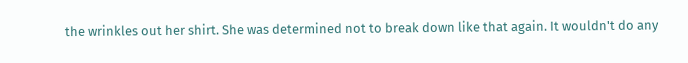the wrinkles out her shirt. She was determined not to break down like that again. It wouldn't do any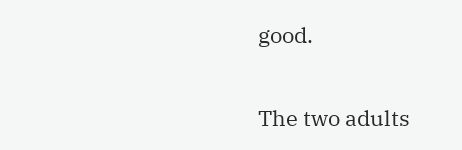good.

The two adults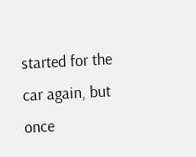started for the car again, but once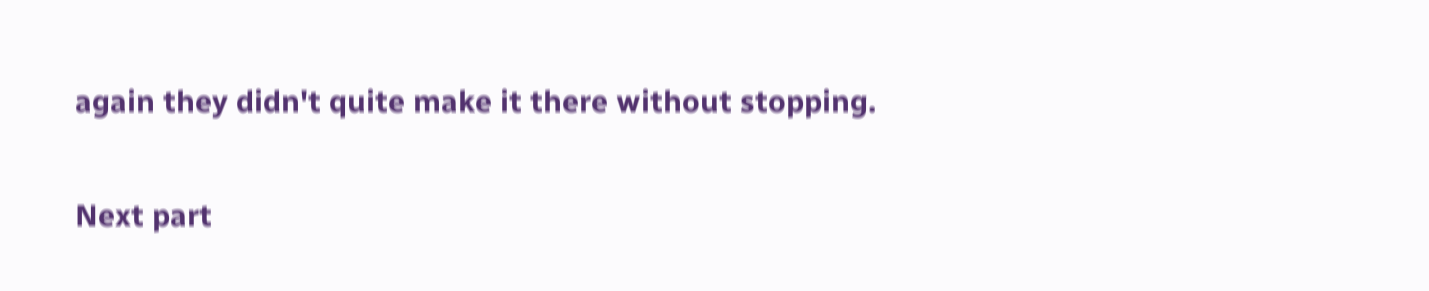again they didn't quite make it there without stopping.

Next part